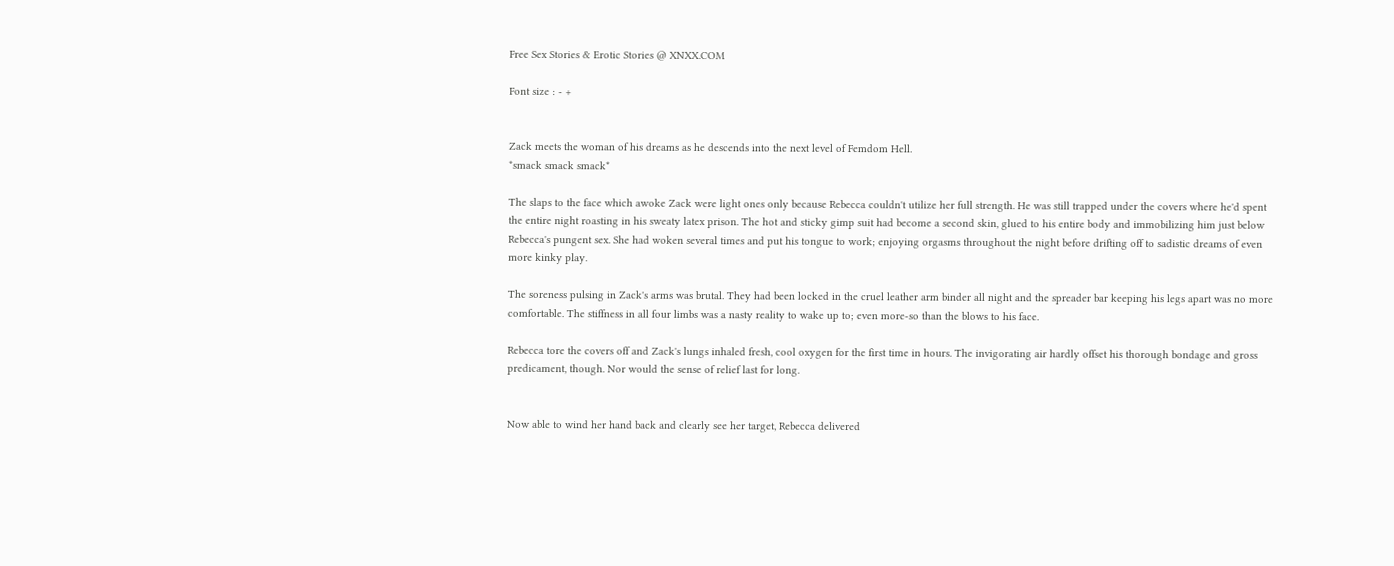Free Sex Stories & Erotic Stories @ XNXX.COM

Font size : - +


Zack meets the woman of his dreams as he descends into the next level of Femdom Hell.
*smack smack smack*

The slaps to the face which awoke Zack were light ones only because Rebecca couldn't utilize her full strength. He was still trapped under the covers where he'd spent the entire night roasting in his sweaty latex prison. The hot and sticky gimp suit had become a second skin, glued to his entire body and immobilizing him just below Rebecca's pungent sex. She had woken several times and put his tongue to work; enjoying orgasms throughout the night before drifting off to sadistic dreams of even more kinky play.

The soreness pulsing in Zack's arms was brutal. They had been locked in the cruel leather arm binder all night and the spreader bar keeping his legs apart was no more comfortable. The stiffness in all four limbs was a nasty reality to wake up to; even more-so than the blows to his face.

Rebecca tore the covers off and Zack's lungs inhaled fresh, cool oxygen for the first time in hours. The invigorating air hardly offset his thorough bondage and gross predicament, though. Nor would the sense of relief last for long.


Now able to wind her hand back and clearly see her target, Rebecca delivered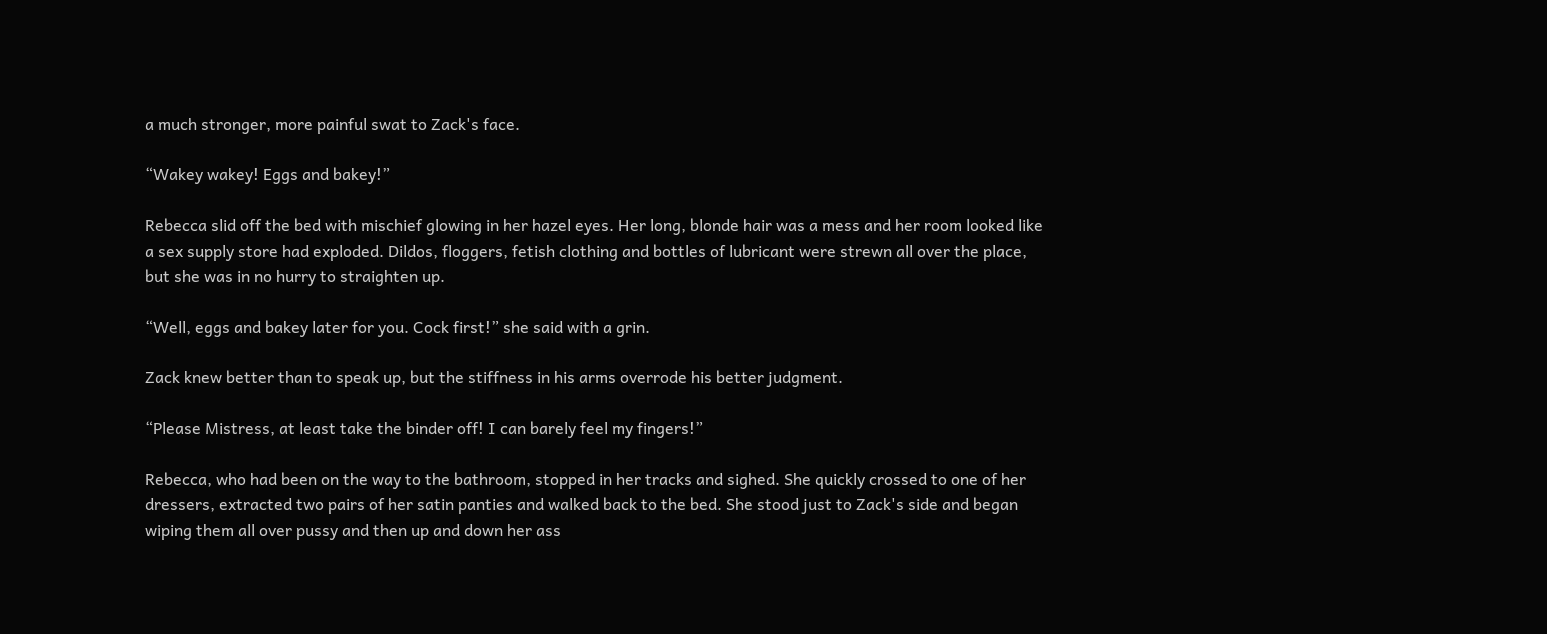a much stronger, more painful swat to Zack's face.

“Wakey wakey! Eggs and bakey!”

Rebecca slid off the bed with mischief glowing in her hazel eyes. Her long, blonde hair was a mess and her room looked like a sex supply store had exploded. Dildos, floggers, fetish clothing and bottles of lubricant were strewn all over the place, but she was in no hurry to straighten up.

“Well, eggs and bakey later for you. Cock first!” she said with a grin.

Zack knew better than to speak up, but the stiffness in his arms overrode his better judgment.

“Please Mistress, at least take the binder off! I can barely feel my fingers!”

Rebecca, who had been on the way to the bathroom, stopped in her tracks and sighed. She quickly crossed to one of her dressers, extracted two pairs of her satin panties and walked back to the bed. She stood just to Zack's side and began wiping them all over pussy and then up and down her ass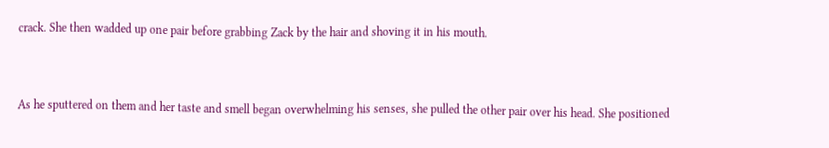crack. She then wadded up one pair before grabbing Zack by the hair and shoving it in his mouth.


As he sputtered on them and her taste and smell began overwhelming his senses, she pulled the other pair over his head. She positioned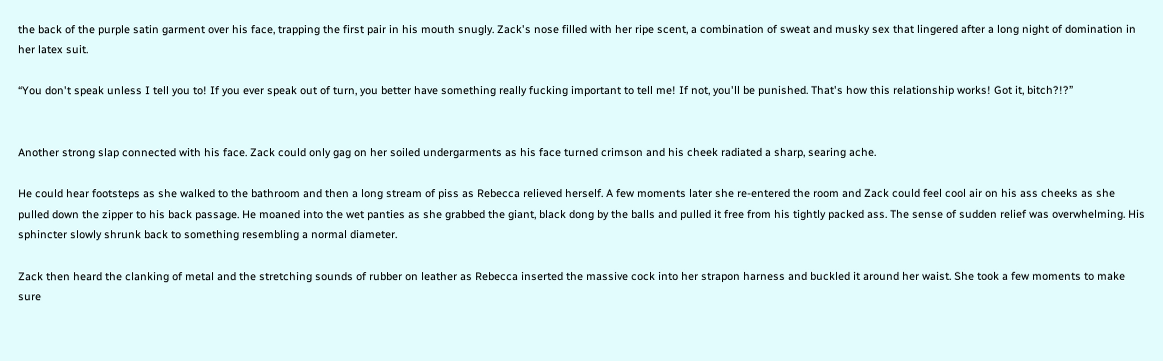the back of the purple satin garment over his face, trapping the first pair in his mouth snugly. Zack's nose filled with her ripe scent, a combination of sweat and musky sex that lingered after a long night of domination in her latex suit.

“You don't speak unless I tell you to! If you ever speak out of turn, you better have something really fucking important to tell me! If not, you'll be punished. That's how this relationship works! Got it, bitch?!?”


Another strong slap connected with his face. Zack could only gag on her soiled undergarments as his face turned crimson and his cheek radiated a sharp, searing ache.

He could hear footsteps as she walked to the bathroom and then a long stream of piss as Rebecca relieved herself. A few moments later she re-entered the room and Zack could feel cool air on his ass cheeks as she pulled down the zipper to his back passage. He moaned into the wet panties as she grabbed the giant, black dong by the balls and pulled it free from his tightly packed ass. The sense of sudden relief was overwhelming. His sphincter slowly shrunk back to something resembling a normal diameter.

Zack then heard the clanking of metal and the stretching sounds of rubber on leather as Rebecca inserted the massive cock into her strapon harness and buckled it around her waist. She took a few moments to make sure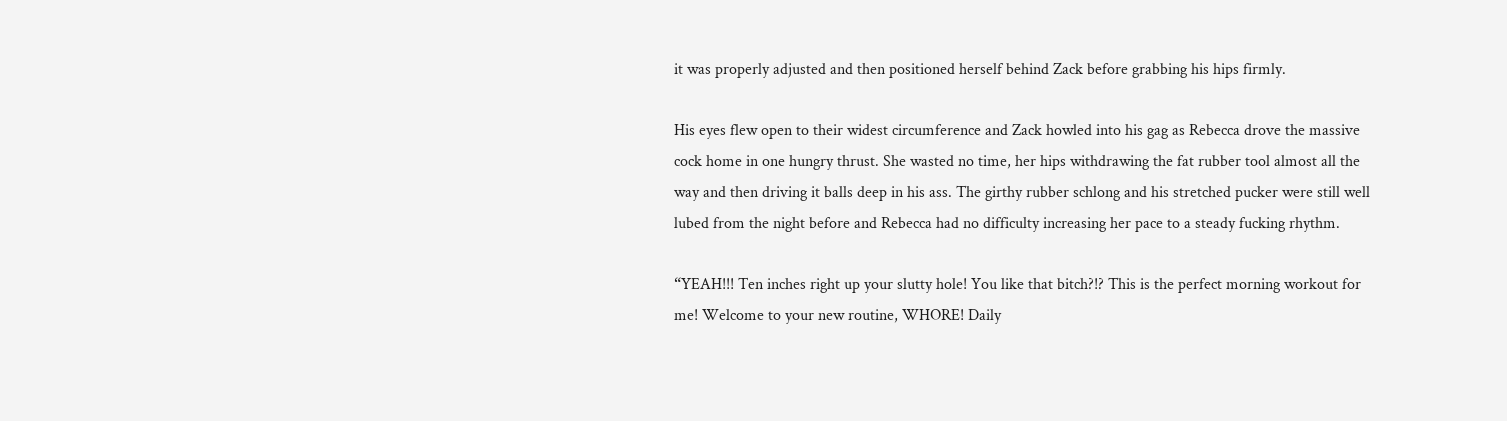it was properly adjusted and then positioned herself behind Zack before grabbing his hips firmly.

His eyes flew open to their widest circumference and Zack howled into his gag as Rebecca drove the massive cock home in one hungry thrust. She wasted no time, her hips withdrawing the fat rubber tool almost all the way and then driving it balls deep in his ass. The girthy rubber schlong and his stretched pucker were still well lubed from the night before and Rebecca had no difficulty increasing her pace to a steady fucking rhythm.

“YEAH!!! Ten inches right up your slutty hole! You like that bitch?!? This is the perfect morning workout for me! Welcome to your new routine, WHORE! Daily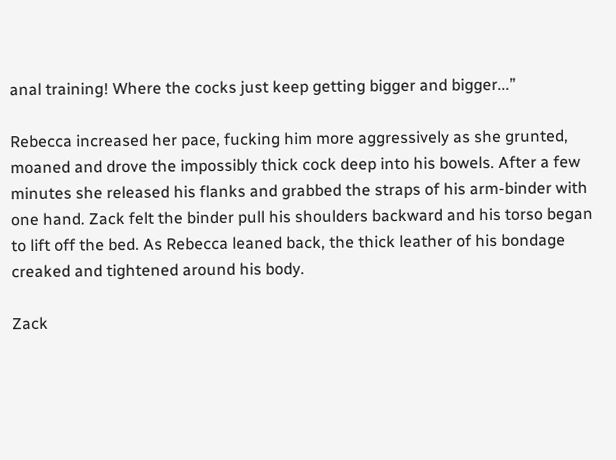anal training! Where the cocks just keep getting bigger and bigger...”

Rebecca increased her pace, fucking him more aggressively as she grunted, moaned and drove the impossibly thick cock deep into his bowels. After a few minutes she released his flanks and grabbed the straps of his arm-binder with one hand. Zack felt the binder pull his shoulders backward and his torso began to lift off the bed. As Rebecca leaned back, the thick leather of his bondage creaked and tightened around his body.

Zack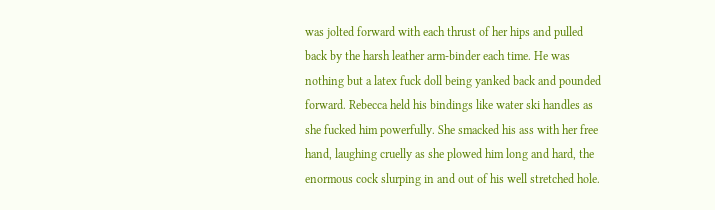was jolted forward with each thrust of her hips and pulled back by the harsh leather arm-binder each time. He was nothing but a latex fuck doll being yanked back and pounded forward. Rebecca held his bindings like water ski handles as she fucked him powerfully. She smacked his ass with her free hand, laughing cruelly as she plowed him long and hard, the enormous cock slurping in and out of his well stretched hole.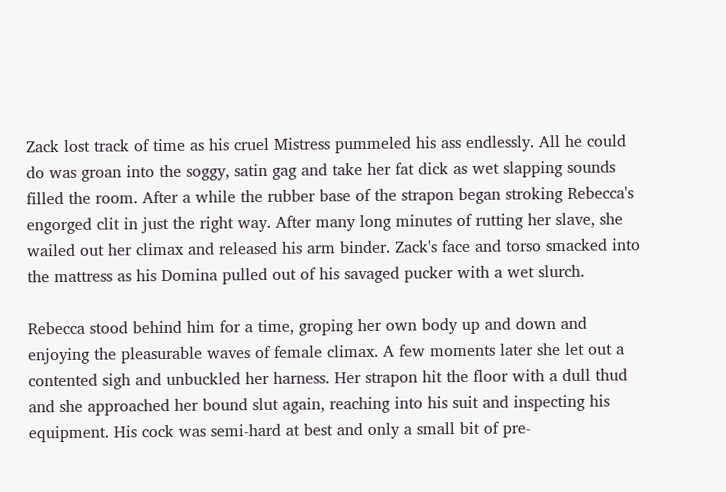Zack lost track of time as his cruel Mistress pummeled his ass endlessly. All he could do was groan into the soggy, satin gag and take her fat dick as wet slapping sounds filled the room. After a while the rubber base of the strapon began stroking Rebecca's engorged clit in just the right way. After many long minutes of rutting her slave, she wailed out her climax and released his arm binder. Zack's face and torso smacked into the mattress as his Domina pulled out of his savaged pucker with a wet slurch.

Rebecca stood behind him for a time, groping her own body up and down and enjoying the pleasurable waves of female climax. A few moments later she let out a contented sigh and unbuckled her harness. Her strapon hit the floor with a dull thud and she approached her bound slut again, reaching into his suit and inspecting his equipment. His cock was semi-hard at best and only a small bit of pre-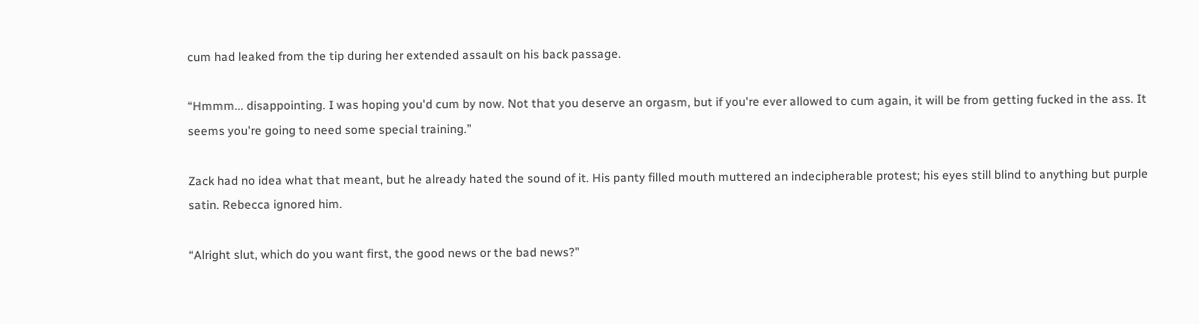cum had leaked from the tip during her extended assault on his back passage.

“Hmmm... disappointing. I was hoping you'd cum by now. Not that you deserve an orgasm, but if you're ever allowed to cum again, it will be from getting fucked in the ass. It seems you're going to need some special training.”

Zack had no idea what that meant, but he already hated the sound of it. His panty filled mouth muttered an indecipherable protest; his eyes still blind to anything but purple satin. Rebecca ignored him.

“Alright slut, which do you want first, the good news or the bad news?”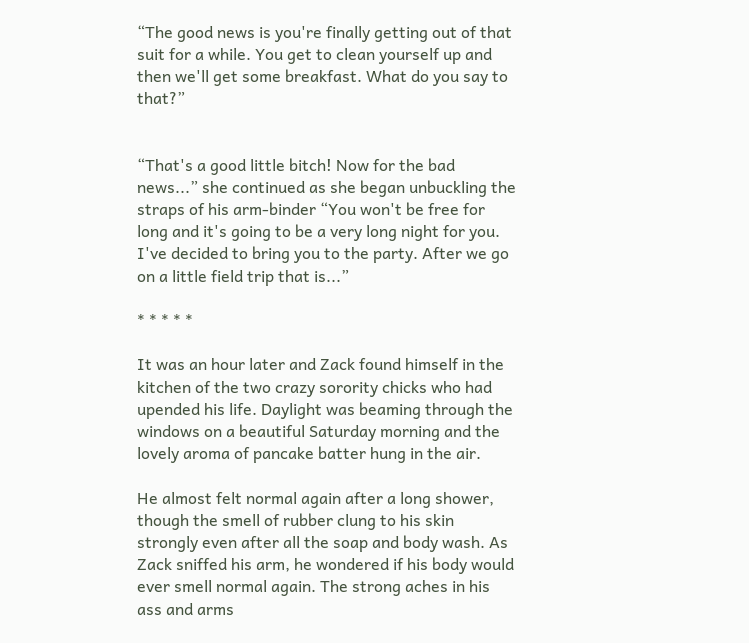“The good news is you're finally getting out of that suit for a while. You get to clean yourself up and then we'll get some breakfast. What do you say to that?”


“That's a good little bitch! Now for the bad news...” she continued as she began unbuckling the straps of his arm-binder “You won't be free for long and it's going to be a very long night for you. I've decided to bring you to the party. After we go on a little field trip that is...”

* * * * *

It was an hour later and Zack found himself in the kitchen of the two crazy sorority chicks who had upended his life. Daylight was beaming through the windows on a beautiful Saturday morning and the lovely aroma of pancake batter hung in the air.

He almost felt normal again after a long shower, though the smell of rubber clung to his skin strongly even after all the soap and body wash. As Zack sniffed his arm, he wondered if his body would ever smell normal again. The strong aches in his ass and arms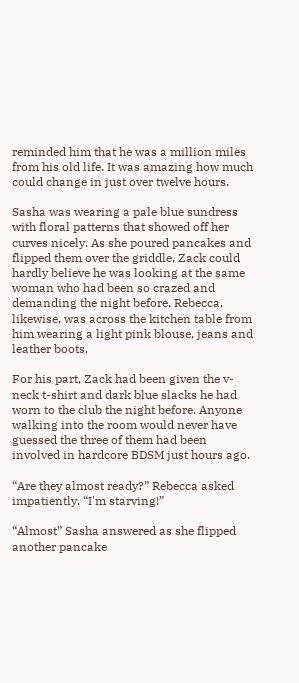reminded him that he was a million miles from his old life. It was amazing how much could change in just over twelve hours.

Sasha was wearing a pale blue sundress with floral patterns that showed off her curves nicely. As she poured pancakes and flipped them over the griddle, Zack could hardly believe he was looking at the same woman who had been so crazed and demanding the night before. Rebecca, likewise, was across the kitchen table from him wearing a light pink blouse, jeans and leather boots.

For his part, Zack had been given the v-neck t-shirt and dark blue slacks he had worn to the club the night before. Anyone walking into the room would never have guessed the three of them had been involved in hardcore BDSM just hours ago.

“Are they almost ready?” Rebecca asked impatiently. “I'm starving!”

“Almost” Sasha answered as she flipped another pancake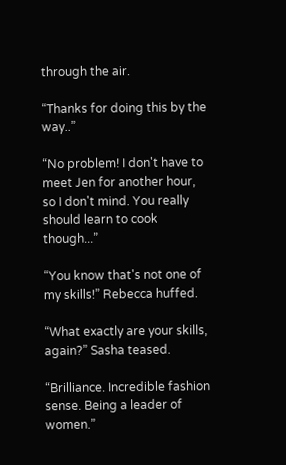through the air.

“Thanks for doing this by the way..”

“No problem! I don't have to meet Jen for another hour, so I don't mind. You really should learn to cook though...”

“You know that's not one of my skills!” Rebecca huffed.

“What exactly are your skills, again?” Sasha teased.

“Brilliance. Incredible fashion sense. Being a leader of women.”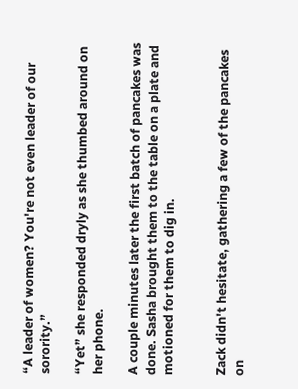“A leader of women? You're not even leader of our sorority.”

“Yet” she responded dryly as she thumbed around on her phone.

A couple minutes later the first batch of pancakes was done. Sasha brought them to the table on a plate and motioned for them to dig in.


Zack didn't hesitate, gathering a few of the pancakes on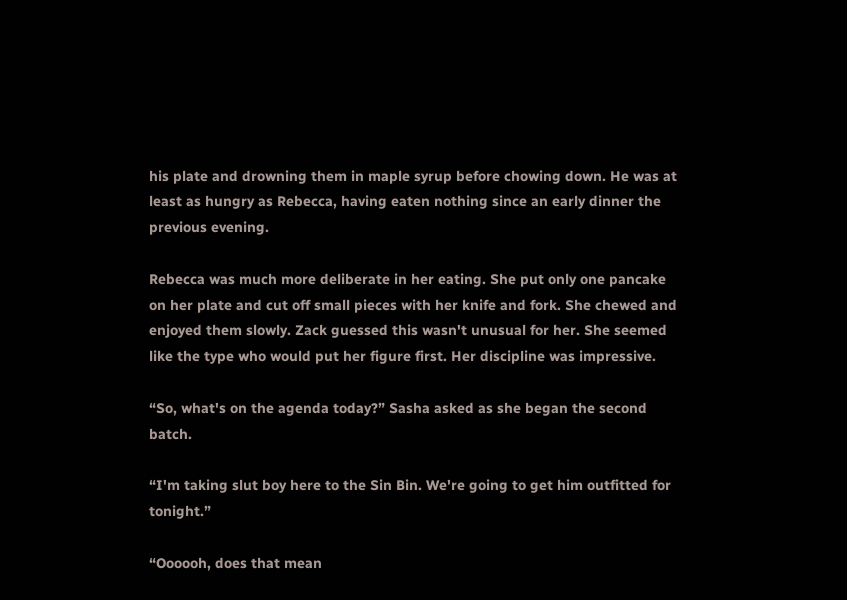his plate and drowning them in maple syrup before chowing down. He was at least as hungry as Rebecca, having eaten nothing since an early dinner the previous evening.

Rebecca was much more deliberate in her eating. She put only one pancake on her plate and cut off small pieces with her knife and fork. She chewed and enjoyed them slowly. Zack guessed this wasn't unusual for her. She seemed like the type who would put her figure first. Her discipline was impressive.

“So, what's on the agenda today?” Sasha asked as she began the second batch.

“I'm taking slut boy here to the Sin Bin. We're going to get him outfitted for tonight.”

“Oooooh, does that mean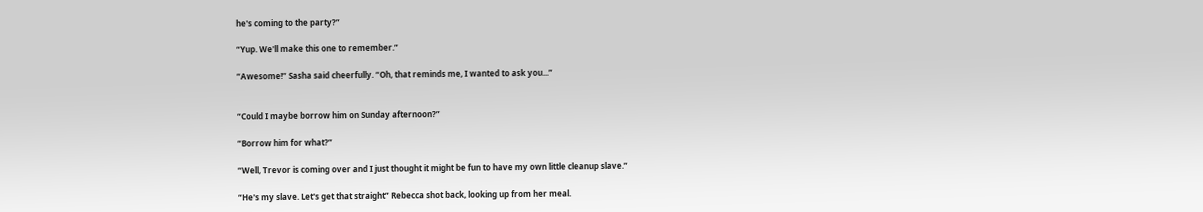he's coming to the party?”

“Yup. We'll make this one to remember.”

“Awesome!” Sasha said cheerfully. “Oh, that reminds me, I wanted to ask you...”


“Could I maybe borrow him on Sunday afternoon?”

“Borrow him for what?”

“Well, Trevor is coming over and I just thought it might be fun to have my own little cleanup slave.”

“He's my slave. Let's get that straight” Rebecca shot back, looking up from her meal.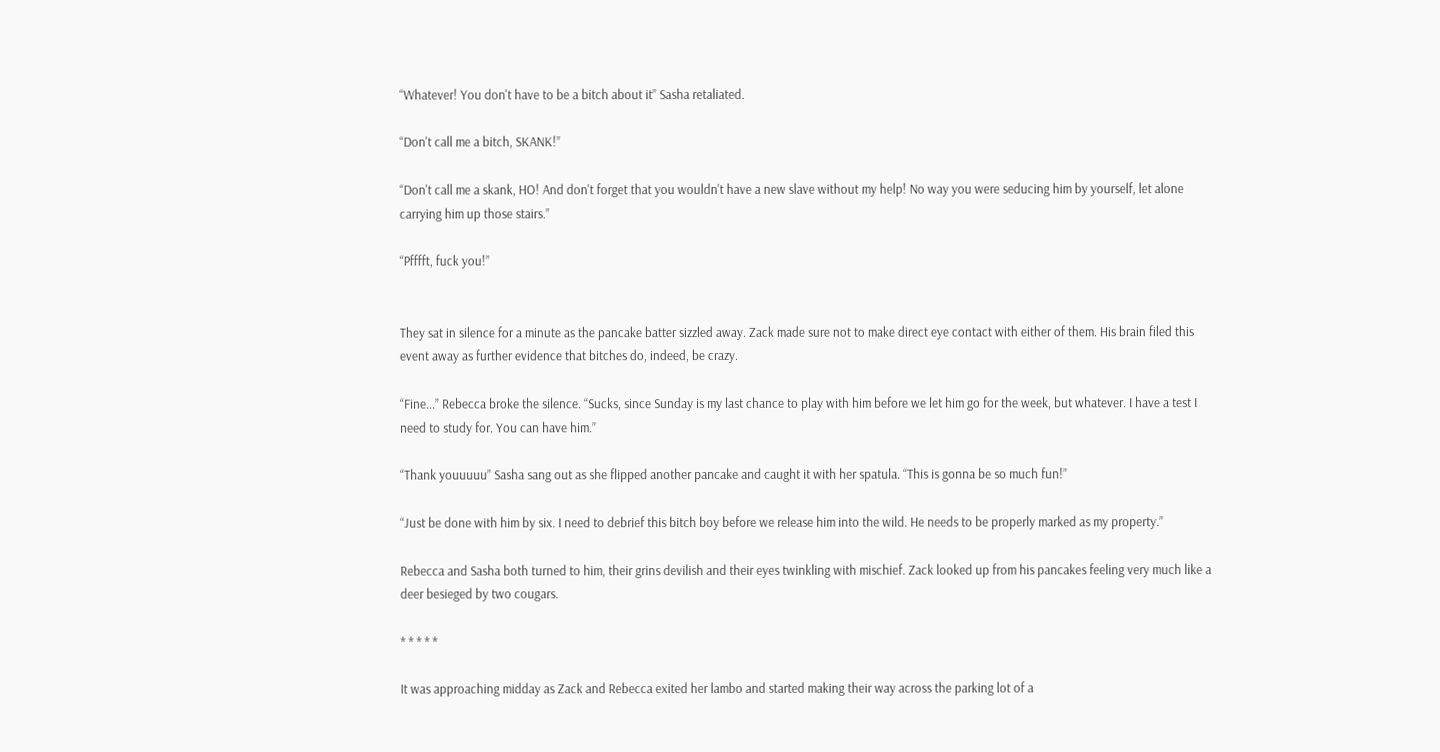“Whatever! You don't have to be a bitch about it” Sasha retaliated.

“Don't call me a bitch, SKANK!”

“Don't call me a skank, HO! And don't forget that you wouldn't have a new slave without my help! No way you were seducing him by yourself, let alone carrying him up those stairs.”

“Pfffft, fuck you!”


They sat in silence for a minute as the pancake batter sizzled away. Zack made sure not to make direct eye contact with either of them. His brain filed this event away as further evidence that bitches do, indeed, be crazy.

“Fine...” Rebecca broke the silence. “Sucks, since Sunday is my last chance to play with him before we let him go for the week, but whatever. I have a test I need to study for. You can have him.”

“Thank youuuuu” Sasha sang out as she flipped another pancake and caught it with her spatula. “This is gonna be so much fun!”

“Just be done with him by six. I need to debrief this bitch boy before we release him into the wild. He needs to be properly marked as my property.”

Rebecca and Sasha both turned to him, their grins devilish and their eyes twinkling with mischief. Zack looked up from his pancakes feeling very much like a deer besieged by two cougars.

* * * * *

It was approaching midday as Zack and Rebecca exited her lambo and started making their way across the parking lot of a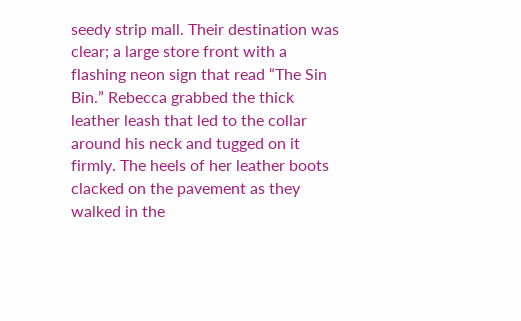seedy strip mall. Their destination was clear; a large store front with a flashing neon sign that read “The Sin Bin.” Rebecca grabbed the thick leather leash that led to the collar around his neck and tugged on it firmly. The heels of her leather boots clacked on the pavement as they walked in the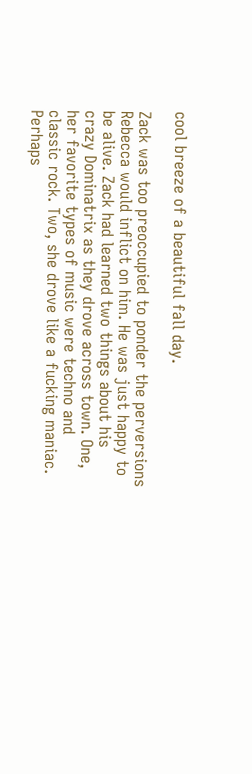cool breeze of a beautiful fall day.

Zack was too preoccupied to ponder the perversions Rebecca would inflict on him. He was just happy to be alive. Zack had learned two things about his crazy Dominatrix as they drove across town. One, her favorite types of music were techno and classic rock. Two, she drove like a fucking maniac. Perhaps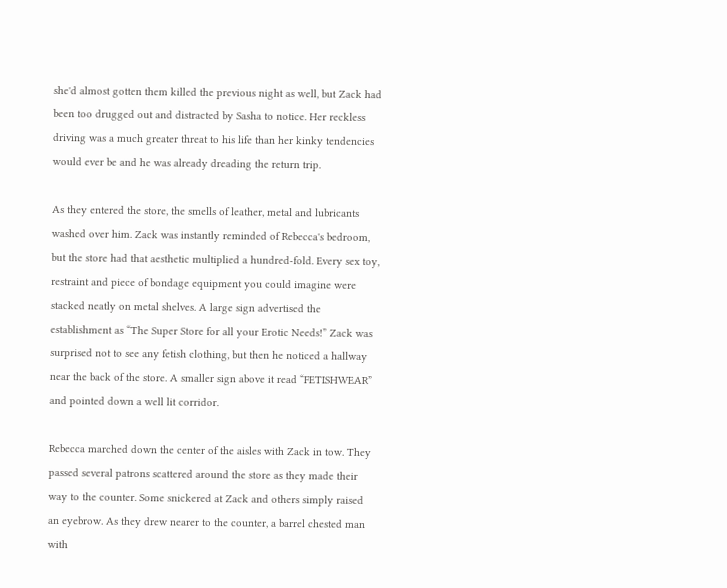she'd almost gotten them killed the previous night as well, but Zack had been too drugged out and distracted by Sasha to notice. Her reckless driving was a much greater threat to his life than her kinky tendencies would ever be and he was already dreading the return trip.

As they entered the store, the smells of leather, metal and lubricants washed over him. Zack was instantly reminded of Rebecca's bedroom, but the store had that aesthetic multiplied a hundred-fold. Every sex toy, restraint and piece of bondage equipment you could imagine were stacked neatly on metal shelves. A large sign advertised the establishment as “The Super Store for all your Erotic Needs!” Zack was surprised not to see any fetish clothing, but then he noticed a hallway near the back of the store. A smaller sign above it read “FETISHWEAR” and pointed down a well lit corridor.

Rebecca marched down the center of the aisles with Zack in tow. They passed several patrons scattered around the store as they made their way to the counter. Some snickered at Zack and others simply raised an eyebrow. As they drew nearer to the counter, a barrel chested man with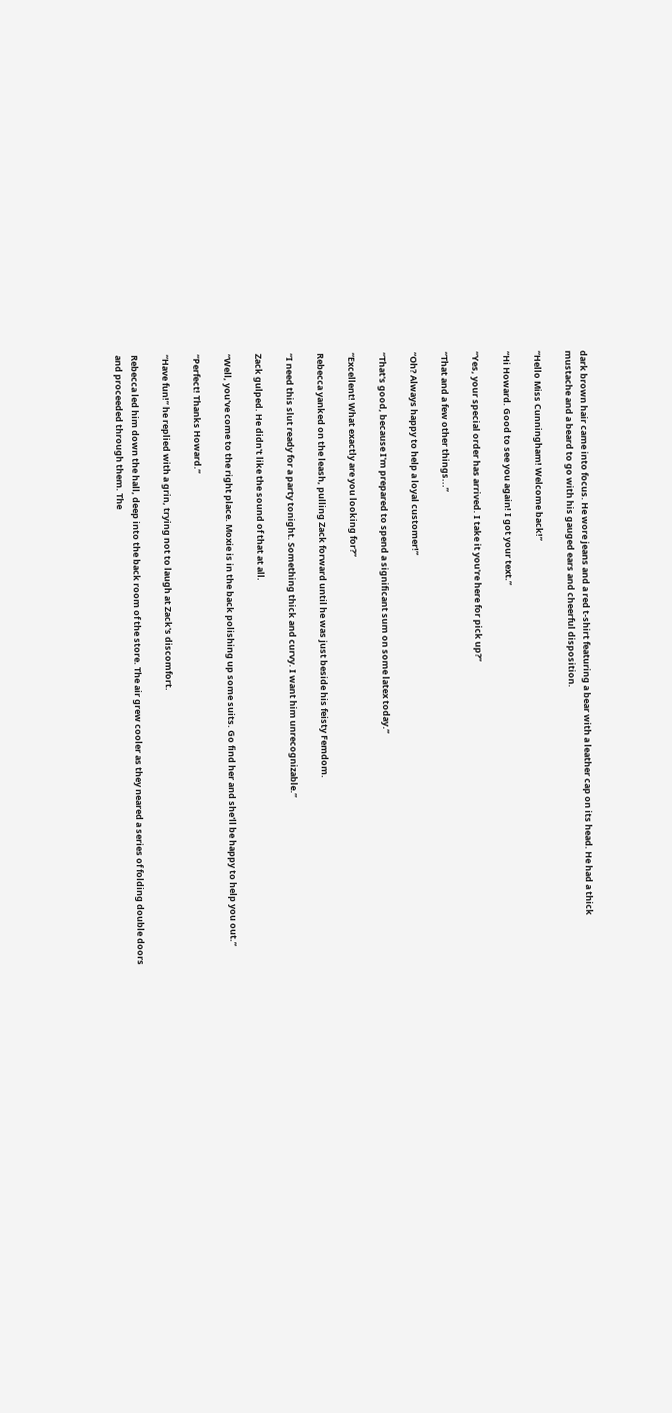dark brown hair came into focus. He wore jeans and a red t-shirt featuring a bear with a leather cap on its head. He had a thick mustache and a beard to go with his gauged ears and cheerful disposition.

“Hello Miss Cunningham! Welcome back!”

“Hi Howard. Good to see you again! I got your text.”

“Yes, your special order has arrived. I take it you're here for pick up?”

“That and a few other things...”

“Oh? Always happy to help a loyal customer!”

“That's good, because I'm prepared to spend a significant sum on some latex today.”

“Excellent! What exactly are you looking for?”

Rebecca yanked on the leash, pulling Zack forward until he was just beside his feisty Femdom.

“I need this slut ready for a party tonight. Something thick and curvy. I want him unrecognizable.”

Zack gulped. He didn't like the sound of that at all.

“Well, you've come to the right place. Moxie is in the back polishing up some suits. Go find her and she'll be happy to help you out.”

“Perfect! Thanks Howard.”

“Have fun!” he replied with a grin, trying not to laugh at Zack's discomfort.

Rebecca led him down the hall, deep into the back room of the store. The air grew cooler as they neared a series of folding double doors and proceeded through them. The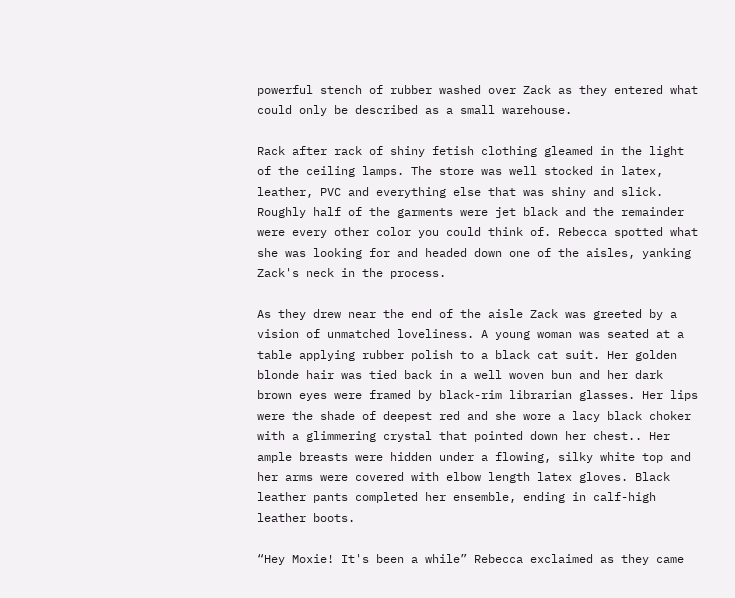powerful stench of rubber washed over Zack as they entered what could only be described as a small warehouse.

Rack after rack of shiny fetish clothing gleamed in the light of the ceiling lamps. The store was well stocked in latex, leather, PVC and everything else that was shiny and slick. Roughly half of the garments were jet black and the remainder were every other color you could think of. Rebecca spotted what she was looking for and headed down one of the aisles, yanking Zack's neck in the process.

As they drew near the end of the aisle Zack was greeted by a vision of unmatched loveliness. A young woman was seated at a table applying rubber polish to a black cat suit. Her golden blonde hair was tied back in a well woven bun and her dark brown eyes were framed by black-rim librarian glasses. Her lips were the shade of deepest red and she wore a lacy black choker with a glimmering crystal that pointed down her chest.. Her ample breasts were hidden under a flowing, silky white top and her arms were covered with elbow length latex gloves. Black leather pants completed her ensemble, ending in calf-high leather boots.

“Hey Moxie! It's been a while” Rebecca exclaimed as they came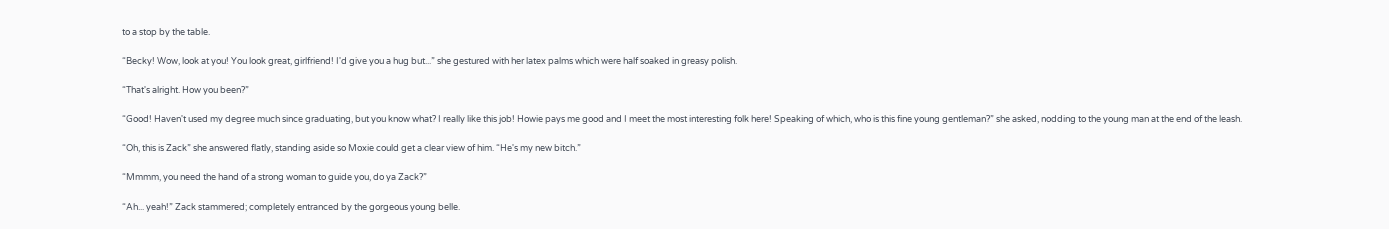to a stop by the table.

“Becky! Wow, look at you! You look great, girlfriend! I'd give you a hug but...” she gestured with her latex palms which were half soaked in greasy polish.

“That's alright. How you been?”

“Good! Haven't used my degree much since graduating, but you know what? I really like this job! Howie pays me good and I meet the most interesting folk here! Speaking of which, who is this fine young gentleman?” she asked, nodding to the young man at the end of the leash.

“Oh, this is Zack” she answered flatly, standing aside so Moxie could get a clear view of him. “He's my new bitch.”

“Mmmm, you need the hand of a strong woman to guide you, do ya Zack?”

“Ah... yeah!” Zack stammered; completely entranced by the gorgeous young belle.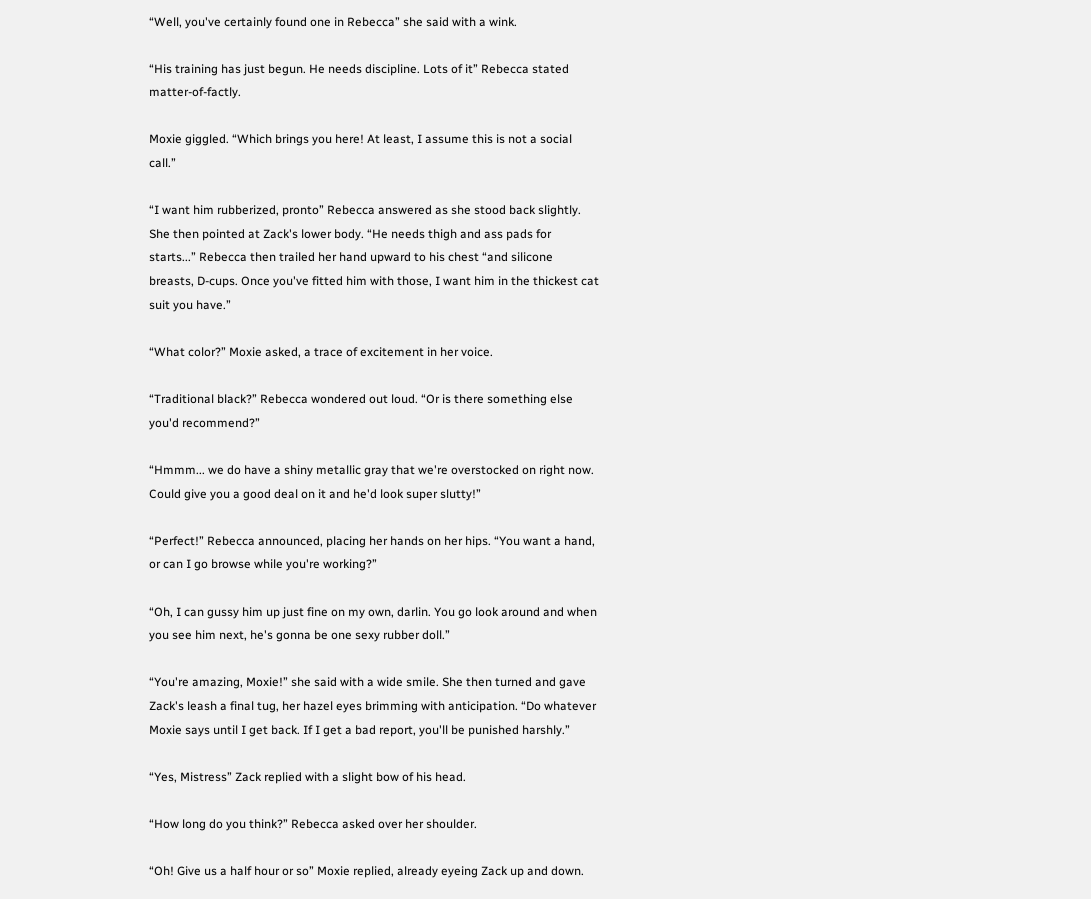“Well, you've certainly found one in Rebecca” she said with a wink.

“His training has just begun. He needs discipline. Lots of it” Rebecca stated matter-of-factly.

Moxie giggled. “Which brings you here! At least, I assume this is not a social call.”

“I want him rubberized, pronto” Rebecca answered as she stood back slightly. She then pointed at Zack's lower body. “He needs thigh and ass pads for starts...” Rebecca then trailed her hand upward to his chest “and silicone breasts, D-cups. Once you've fitted him with those, I want him in the thickest cat suit you have.”

“What color?” Moxie asked, a trace of excitement in her voice.

“Traditional black?” Rebecca wondered out loud. “Or is there something else you'd recommend?”

“Hmmm... we do have a shiny metallic gray that we're overstocked on right now. Could give you a good deal on it and he'd look super slutty!”

“Perfect!” Rebecca announced, placing her hands on her hips. “You want a hand, or can I go browse while you're working?”

“Oh, I can gussy him up just fine on my own, darlin. You go look around and when you see him next, he's gonna be one sexy rubber doll.”

“You're amazing, Moxie!” she said with a wide smile. She then turned and gave Zack's leash a final tug, her hazel eyes brimming with anticipation. “Do whatever Moxie says until I get back. If I get a bad report, you'll be punished harshly.”

“Yes, Mistress” Zack replied with a slight bow of his head.

“How long do you think?” Rebecca asked over her shoulder.

“Oh! Give us a half hour or so” Moxie replied, already eyeing Zack up and down.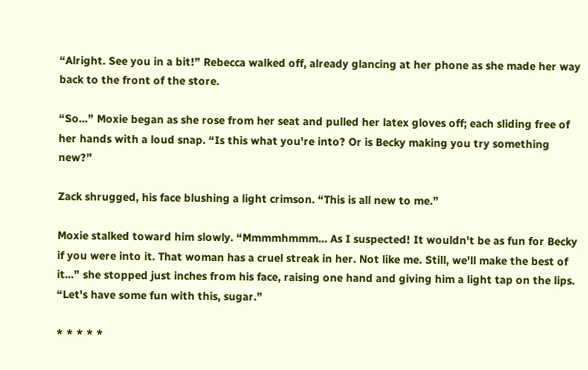“Alright. See you in a bit!” Rebecca walked off, already glancing at her phone as she made her way back to the front of the store.

“So...” Moxie began as she rose from her seat and pulled her latex gloves off; each sliding free of her hands with a loud snap. “Is this what you're into? Or is Becky making you try something new?”

Zack shrugged, his face blushing a light crimson. “This is all new to me.”

Moxie stalked toward him slowly. “Mmmmhmmm... As I suspected! It wouldn't be as fun for Becky if you were into it. That woman has a cruel streak in her. Not like me. Still, we'll make the best of it...” she stopped just inches from his face, raising one hand and giving him a light tap on the lips. “Let's have some fun with this, sugar.”

* * * * *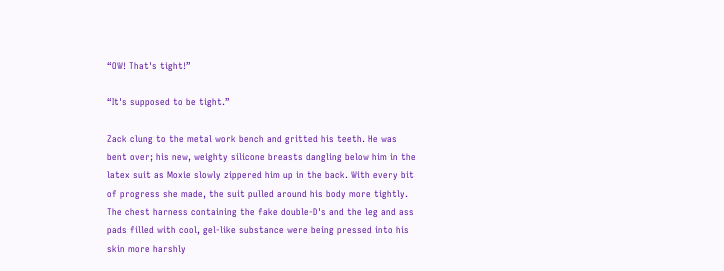“OW! That's tight!”

“It's supposed to be tight.”

Zack clung to the metal work bench and gritted his teeth. He was bent over; his new, weighty silicone breasts dangling below him in the latex suit as Moxie slowly zippered him up in the back. With every bit of progress she made, the suit pulled around his body more tightly. The chest harness containing the fake double-D's and the leg and ass pads filled with cool, gel-like substance were being pressed into his skin more harshly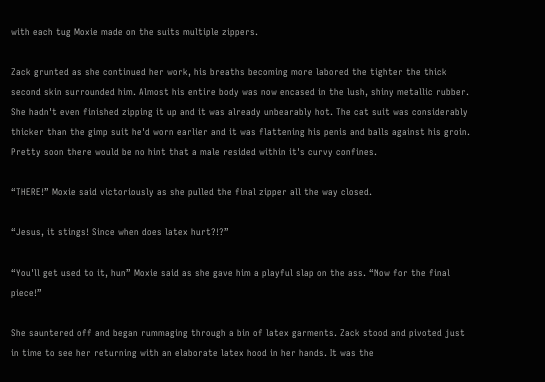with each tug Moxie made on the suits multiple zippers.

Zack grunted as she continued her work, his breaths becoming more labored the tighter the thick second skin surrounded him. Almost his entire body was now encased in the lush, shiny metallic rubber. She hadn't even finished zipping it up and it was already unbearably hot. The cat suit was considerably thicker than the gimp suit he'd worn earlier and it was flattening his penis and balls against his groin. Pretty soon there would be no hint that a male resided within it's curvy confines.

“THERE!” Moxie said victoriously as she pulled the final zipper all the way closed.

“Jesus, it stings! Since when does latex hurt?!?”

“You'll get used to it, hun” Moxie said as she gave him a playful slap on the ass. “Now for the final piece!”

She sauntered off and began rummaging through a bin of latex garments. Zack stood and pivoted just in time to see her returning with an elaborate latex hood in her hands. It was the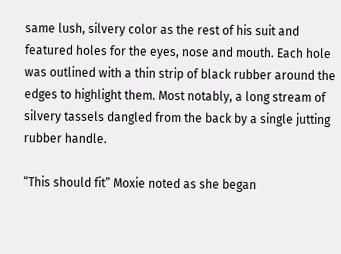same lush, silvery color as the rest of his suit and featured holes for the eyes, nose and mouth. Each hole was outlined with a thin strip of black rubber around the edges to highlight them. Most notably, a long stream of silvery tassels dangled from the back by a single jutting rubber handle.

“This should fit” Moxie noted as she began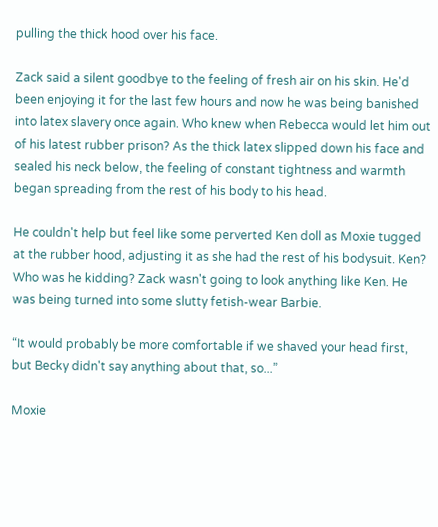pulling the thick hood over his face.

Zack said a silent goodbye to the feeling of fresh air on his skin. He'd been enjoying it for the last few hours and now he was being banished into latex slavery once again. Who knew when Rebecca would let him out of his latest rubber prison? As the thick latex slipped down his face and sealed his neck below, the feeling of constant tightness and warmth began spreading from the rest of his body to his head.

He couldn't help but feel like some perverted Ken doll as Moxie tugged at the rubber hood, adjusting it as she had the rest of his bodysuit. Ken? Who was he kidding? Zack wasn't going to look anything like Ken. He was being turned into some slutty fetish-wear Barbie.

“It would probably be more comfortable if we shaved your head first, but Becky didn't say anything about that, so...”

Moxie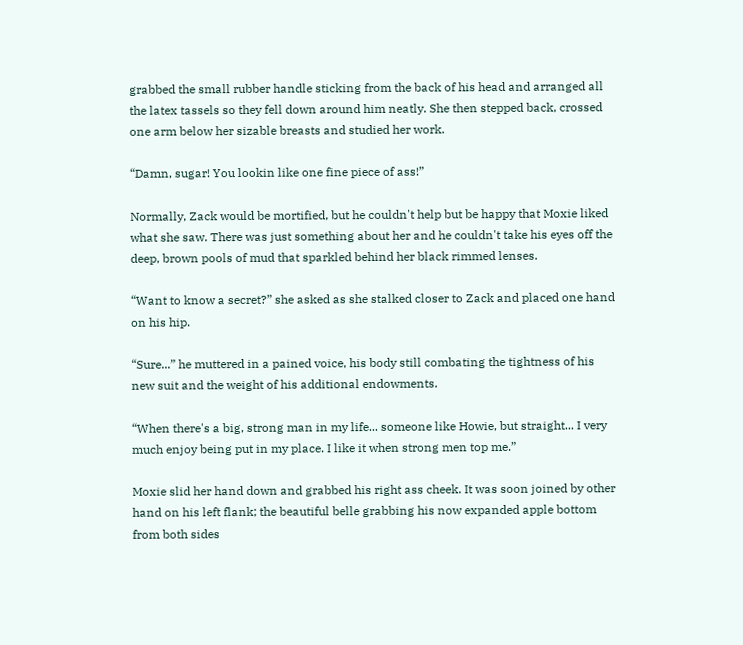grabbed the small rubber handle sticking from the back of his head and arranged all the latex tassels so they fell down around him neatly. She then stepped back, crossed one arm below her sizable breasts and studied her work.

“Damn, sugar! You lookin like one fine piece of ass!”

Normally, Zack would be mortified, but he couldn't help but be happy that Moxie liked what she saw. There was just something about her and he couldn't take his eyes off the deep, brown pools of mud that sparkled behind her black rimmed lenses.

“Want to know a secret?” she asked as she stalked closer to Zack and placed one hand on his hip.

“Sure...” he muttered in a pained voice, his body still combating the tightness of his new suit and the weight of his additional endowments.

“When there's a big, strong man in my life... someone like Howie, but straight... I very much enjoy being put in my place. I like it when strong men top me.”

Moxie slid her hand down and grabbed his right ass cheek. It was soon joined by other hand on his left flank; the beautiful belle grabbing his now expanded apple bottom from both sides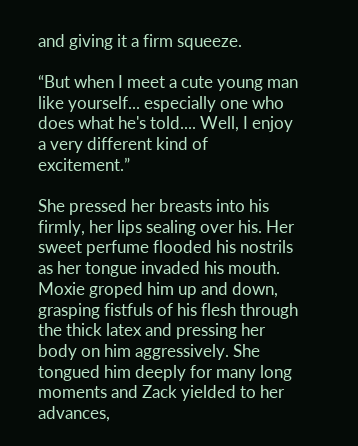and giving it a firm squeeze.

“But when I meet a cute young man like yourself... especially one who does what he's told.... Well, I enjoy a very different kind of excitement.”

She pressed her breasts into his firmly, her lips sealing over his. Her sweet perfume flooded his nostrils as her tongue invaded his mouth. Moxie groped him up and down, grasping fistfuls of his flesh through the thick latex and pressing her body on him aggressively. She tongued him deeply for many long moments and Zack yielded to her advances,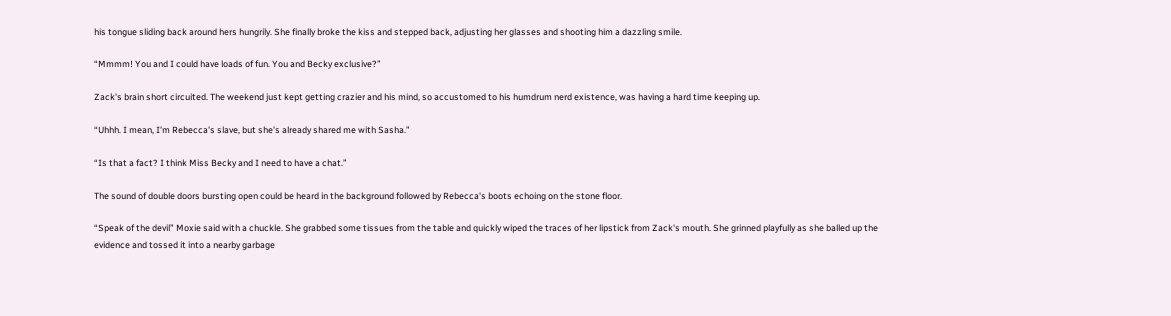his tongue sliding back around hers hungrily. She finally broke the kiss and stepped back, adjusting her glasses and shooting him a dazzling smile.

“Mmmm! You and I could have loads of fun. You and Becky exclusive?”

Zack's brain short circuited. The weekend just kept getting crazier and his mind, so accustomed to his humdrum nerd existence, was having a hard time keeping up.

“Uhhh. I mean, I'm Rebecca's slave, but she's already shared me with Sasha.”

“Is that a fact? I think Miss Becky and I need to have a chat.”

The sound of double doors bursting open could be heard in the background followed by Rebecca's boots echoing on the stone floor.

“Speak of the devil” Moxie said with a chuckle. She grabbed some tissues from the table and quickly wiped the traces of her lipstick from Zack's mouth. She grinned playfully as she balled up the evidence and tossed it into a nearby garbage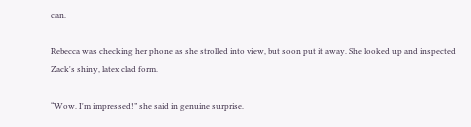can.

Rebecca was checking her phone as she strolled into view, but soon put it away. She looked up and inspected Zack's shiny, latex clad form.

“Wow. I'm impressed!” she said in genuine surprise.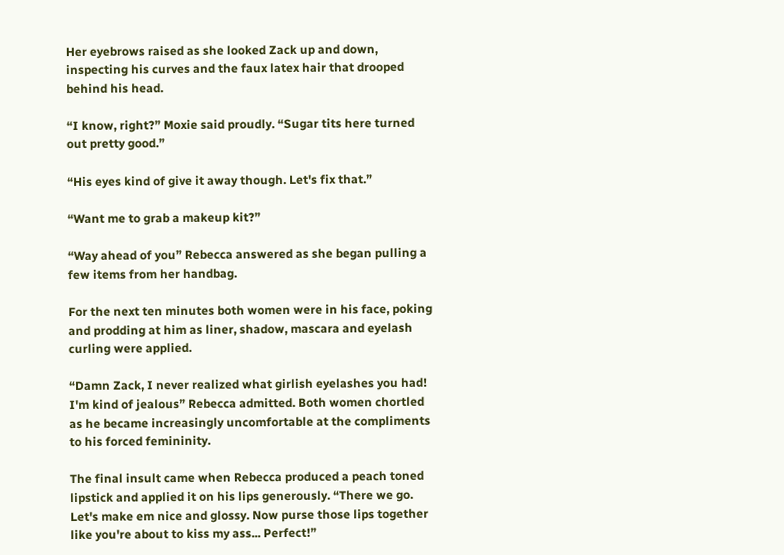Her eyebrows raised as she looked Zack up and down, inspecting his curves and the faux latex hair that drooped behind his head.

“I know, right?” Moxie said proudly. “Sugar tits here turned out pretty good.”

“His eyes kind of give it away though. Let's fix that.”

“Want me to grab a makeup kit?”

“Way ahead of you” Rebecca answered as she began pulling a few items from her handbag.

For the next ten minutes both women were in his face, poking and prodding at him as liner, shadow, mascara and eyelash curling were applied.

“Damn Zack, I never realized what girlish eyelashes you had! I'm kind of jealous” Rebecca admitted. Both women chortled as he became increasingly uncomfortable at the compliments to his forced femininity.

The final insult came when Rebecca produced a peach toned lipstick and applied it on his lips generously. “There we go. Let's make em nice and glossy. Now purse those lips together like you're about to kiss my ass... Perfect!”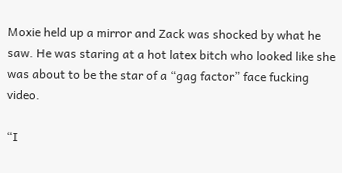Moxie held up a mirror and Zack was shocked by what he saw. He was staring at a hot latex bitch who looked like she was about to be the star of a “gag factor” face fucking video.

“I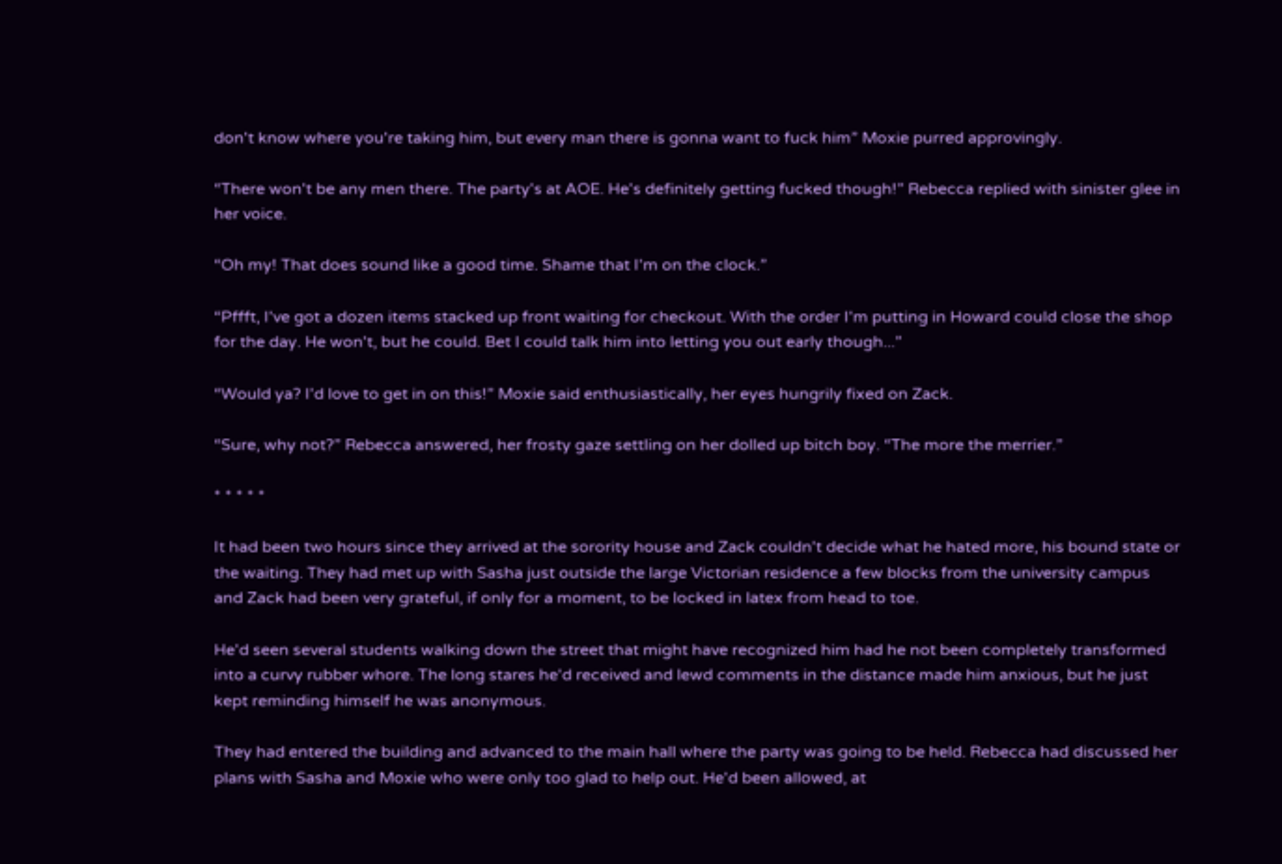don't know where you're taking him, but every man there is gonna want to fuck him” Moxie purred approvingly.

“There won't be any men there. The party's at AOE. He's definitely getting fucked though!” Rebecca replied with sinister glee in her voice.

“Oh my! That does sound like a good time. Shame that I'm on the clock.”

“Pffft, I've got a dozen items stacked up front waiting for checkout. With the order I'm putting in Howard could close the shop for the day. He won't, but he could. Bet I could talk him into letting you out early though...”

“Would ya? I'd love to get in on this!” Moxie said enthusiastically, her eyes hungrily fixed on Zack.

“Sure, why not?” Rebecca answered, her frosty gaze settling on her dolled up bitch boy. “The more the merrier.”

* * * * *

It had been two hours since they arrived at the sorority house and Zack couldn't decide what he hated more, his bound state or the waiting. They had met up with Sasha just outside the large Victorian residence a few blocks from the university campus and Zack had been very grateful, if only for a moment, to be locked in latex from head to toe.

He'd seen several students walking down the street that might have recognized him had he not been completely transformed into a curvy rubber whore. The long stares he'd received and lewd comments in the distance made him anxious, but he just kept reminding himself he was anonymous.

They had entered the building and advanced to the main hall where the party was going to be held. Rebecca had discussed her plans with Sasha and Moxie who were only too glad to help out. He'd been allowed, at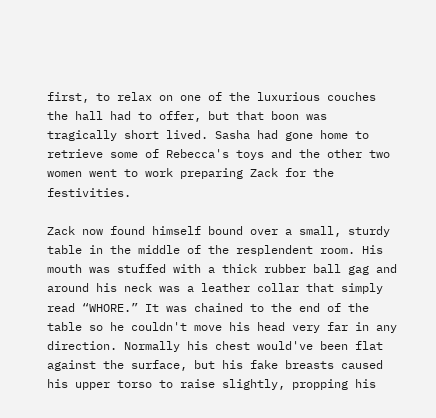first, to relax on one of the luxurious couches the hall had to offer, but that boon was tragically short lived. Sasha had gone home to retrieve some of Rebecca's toys and the other two women went to work preparing Zack for the festivities.

Zack now found himself bound over a small, sturdy table in the middle of the resplendent room. His mouth was stuffed with a thick rubber ball gag and around his neck was a leather collar that simply read “WHORE.” It was chained to the end of the table so he couldn't move his head very far in any direction. Normally his chest would've been flat against the surface, but his fake breasts caused his upper torso to raise slightly, propping his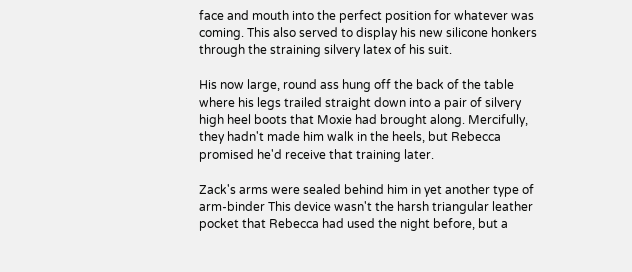face and mouth into the perfect position for whatever was coming. This also served to display his new silicone honkers through the straining silvery latex of his suit.

His now large, round ass hung off the back of the table where his legs trailed straight down into a pair of silvery high heel boots that Moxie had brought along. Mercifully, they hadn't made him walk in the heels, but Rebecca promised he'd receive that training later.

Zack's arms were sealed behind him in yet another type of arm-binder This device wasn't the harsh triangular leather pocket that Rebecca had used the night before, but a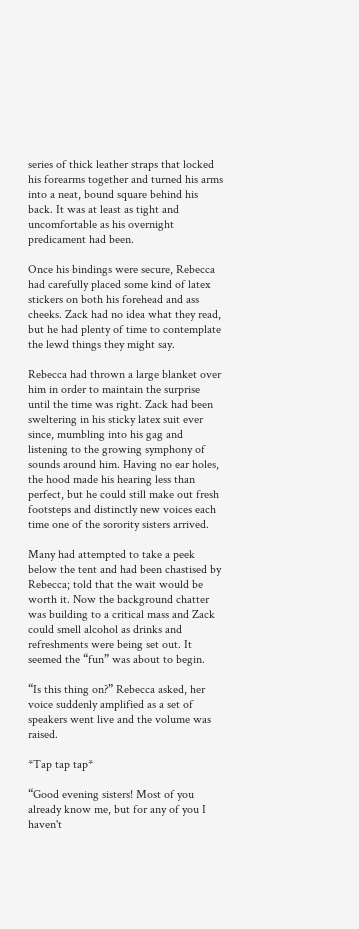series of thick leather straps that locked his forearms together and turned his arms into a neat, bound square behind his back. It was at least as tight and uncomfortable as his overnight predicament had been.

Once his bindings were secure, Rebecca had carefully placed some kind of latex stickers on both his forehead and ass cheeks. Zack had no idea what they read, but he had plenty of time to contemplate the lewd things they might say.

Rebecca had thrown a large blanket over him in order to maintain the surprise until the time was right. Zack had been sweltering in his sticky latex suit ever since, mumbling into his gag and listening to the growing symphony of sounds around him. Having no ear holes, the hood made his hearing less than perfect, but he could still make out fresh footsteps and distinctly new voices each time one of the sorority sisters arrived.

Many had attempted to take a peek below the tent and had been chastised by Rebecca; told that the wait would be worth it. Now the background chatter was building to a critical mass and Zack could smell alcohol as drinks and refreshments were being set out. It seemed the “fun” was about to begin.

“Is this thing on?” Rebecca asked, her voice suddenly amplified as a set of speakers went live and the volume was raised.

*Tap tap tap*

“Good evening sisters! Most of you already know me, but for any of you I haven't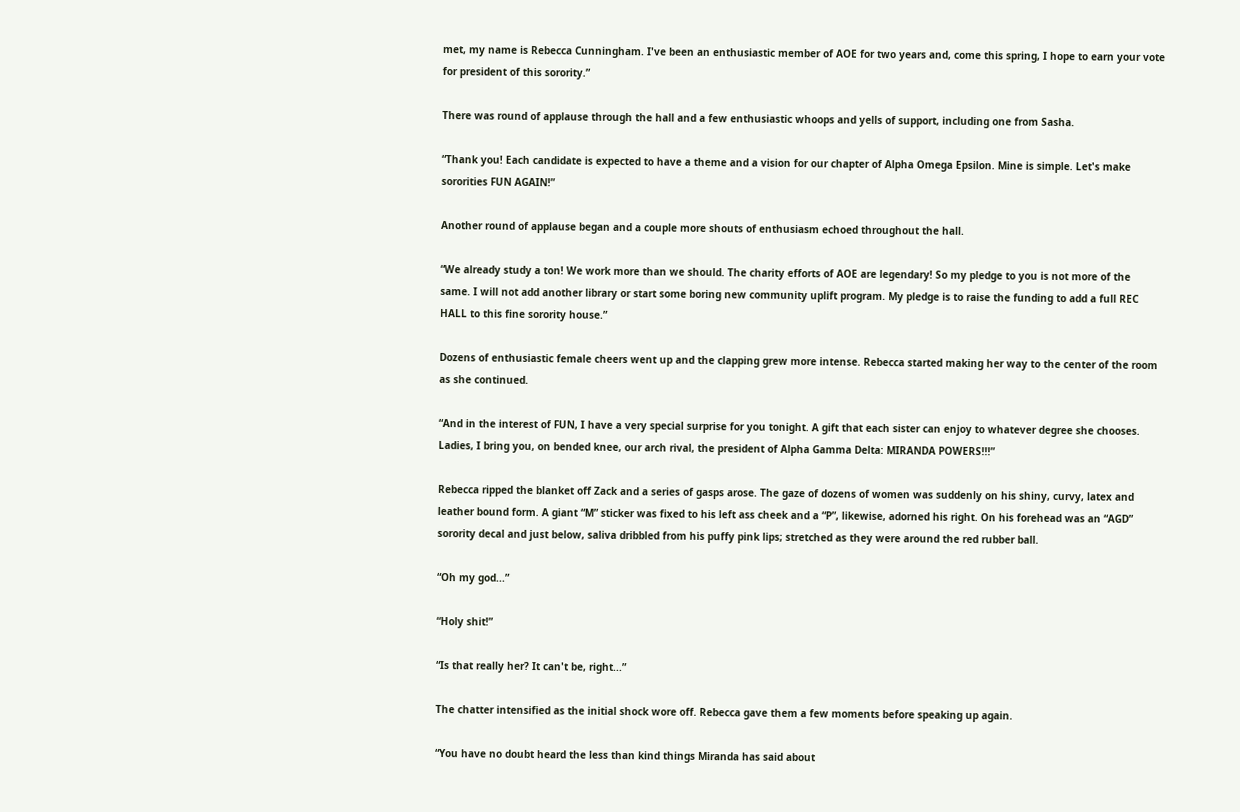met, my name is Rebecca Cunningham. I've been an enthusiastic member of AOE for two years and, come this spring, I hope to earn your vote for president of this sorority.”

There was round of applause through the hall and a few enthusiastic whoops and yells of support, including one from Sasha.

“Thank you! Each candidate is expected to have a theme and a vision for our chapter of Alpha Omega Epsilon. Mine is simple. Let's make sororities FUN AGAIN!”

Another round of applause began and a couple more shouts of enthusiasm echoed throughout the hall.

“We already study a ton! We work more than we should. The charity efforts of AOE are legendary! So my pledge to you is not more of the same. I will not add another library or start some boring new community uplift program. My pledge is to raise the funding to add a full REC HALL to this fine sorority house.”

Dozens of enthusiastic female cheers went up and the clapping grew more intense. Rebecca started making her way to the center of the room as she continued.

“And in the interest of FUN, I have a very special surprise for you tonight. A gift that each sister can enjoy to whatever degree she chooses. Ladies, I bring you, on bended knee, our arch rival, the president of Alpha Gamma Delta: MIRANDA POWERS!!!”

Rebecca ripped the blanket off Zack and a series of gasps arose. The gaze of dozens of women was suddenly on his shiny, curvy, latex and leather bound form. A giant “M” sticker was fixed to his left ass cheek and a “P”, likewise, adorned his right. On his forehead was an “AGD” sorority decal and just below, saliva dribbled from his puffy pink lips; stretched as they were around the red rubber ball.

“Oh my god...”

“Holy shit!”

“Is that really her? It can't be, right...”

The chatter intensified as the initial shock wore off. Rebecca gave them a few moments before speaking up again.

“You have no doubt heard the less than kind things Miranda has said about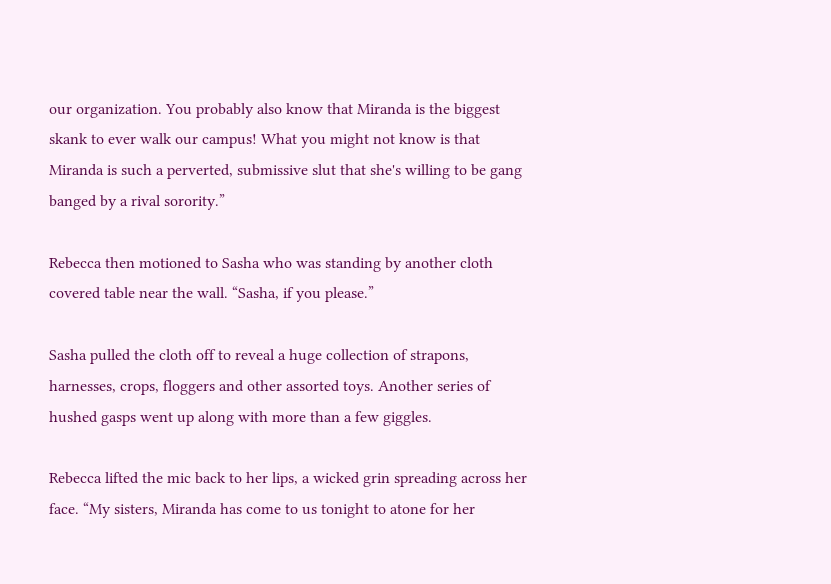our organization. You probably also know that Miranda is the biggest skank to ever walk our campus! What you might not know is that Miranda is such a perverted, submissive slut that she's willing to be gang banged by a rival sorority.”

Rebecca then motioned to Sasha who was standing by another cloth covered table near the wall. “Sasha, if you please.”

Sasha pulled the cloth off to reveal a huge collection of strapons, harnesses, crops, floggers and other assorted toys. Another series of hushed gasps went up along with more than a few giggles.

Rebecca lifted the mic back to her lips, a wicked grin spreading across her face. “My sisters, Miranda has come to us tonight to atone for her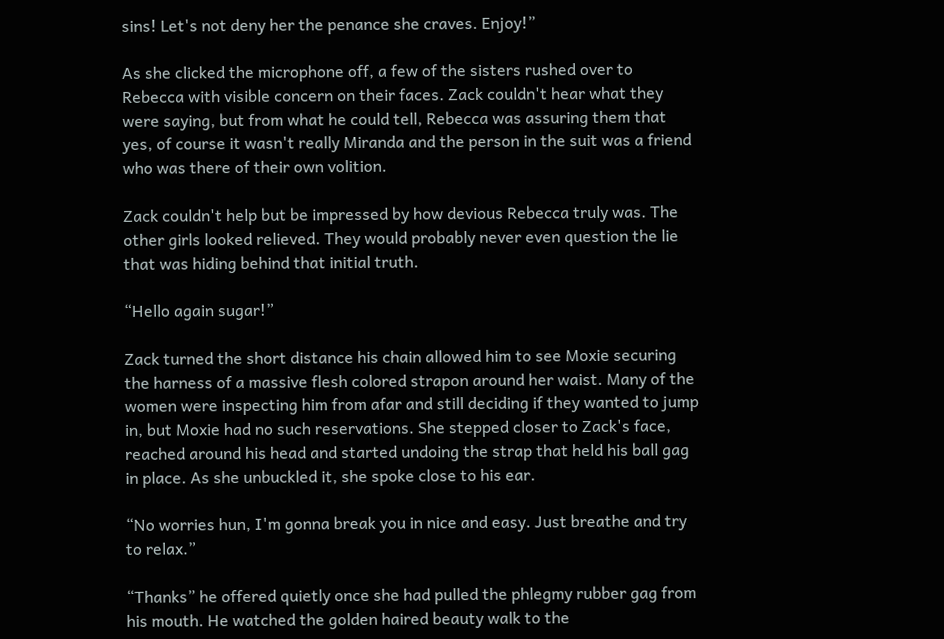sins! Let's not deny her the penance she craves. Enjoy!”

As she clicked the microphone off, a few of the sisters rushed over to Rebecca with visible concern on their faces. Zack couldn't hear what they were saying, but from what he could tell, Rebecca was assuring them that yes, of course it wasn't really Miranda and the person in the suit was a friend who was there of their own volition.

Zack couldn't help but be impressed by how devious Rebecca truly was. The other girls looked relieved. They would probably never even question the lie that was hiding behind that initial truth.

“Hello again sugar!”

Zack turned the short distance his chain allowed him to see Moxie securing the harness of a massive flesh colored strapon around her waist. Many of the women were inspecting him from afar and still deciding if they wanted to jump in, but Moxie had no such reservations. She stepped closer to Zack's face, reached around his head and started undoing the strap that held his ball gag in place. As she unbuckled it, she spoke close to his ear.

“No worries hun, I'm gonna break you in nice and easy. Just breathe and try to relax.”

“Thanks” he offered quietly once she had pulled the phlegmy rubber gag from his mouth. He watched the golden haired beauty walk to the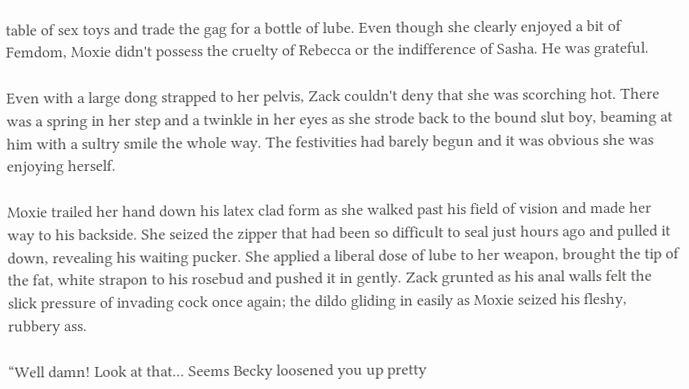table of sex toys and trade the gag for a bottle of lube. Even though she clearly enjoyed a bit of Femdom, Moxie didn't possess the cruelty of Rebecca or the indifference of Sasha. He was grateful.

Even with a large dong strapped to her pelvis, Zack couldn't deny that she was scorching hot. There was a spring in her step and a twinkle in her eyes as she strode back to the bound slut boy, beaming at him with a sultry smile the whole way. The festivities had barely begun and it was obvious she was enjoying herself.

Moxie trailed her hand down his latex clad form as she walked past his field of vision and made her way to his backside. She seized the zipper that had been so difficult to seal just hours ago and pulled it down, revealing his waiting pucker. She applied a liberal dose of lube to her weapon, brought the tip of the fat, white strapon to his rosebud and pushed it in gently. Zack grunted as his anal walls felt the slick pressure of invading cock once again; the dildo gliding in easily as Moxie seized his fleshy, rubbery ass.

“Well damn! Look at that... Seems Becky loosened you up pretty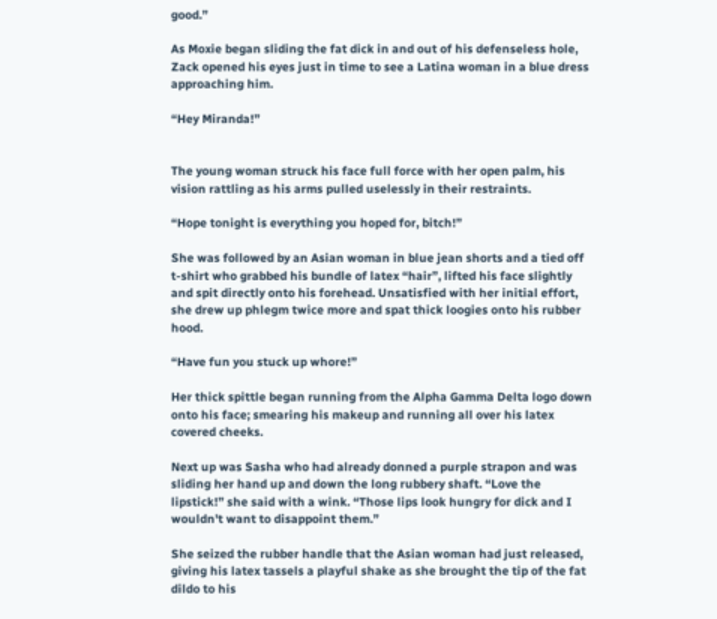good.”

As Moxie began sliding the fat dick in and out of his defenseless hole, Zack opened his eyes just in time to see a Latina woman in a blue dress approaching him.

“Hey Miranda!”


The young woman struck his face full force with her open palm, his vision rattling as his arms pulled uselessly in their restraints.

“Hope tonight is everything you hoped for, bitch!”

She was followed by an Asian woman in blue jean shorts and a tied off t-shirt who grabbed his bundle of latex “hair”, lifted his face slightly and spit directly onto his forehead. Unsatisfied with her initial effort, she drew up phlegm twice more and spat thick loogies onto his rubber hood.

“Have fun you stuck up whore!”

Her thick spittle began running from the Alpha Gamma Delta logo down onto his face; smearing his makeup and running all over his latex covered cheeks.

Next up was Sasha who had already donned a purple strapon and was sliding her hand up and down the long rubbery shaft. “Love the lipstick!” she said with a wink. “Those lips look hungry for dick and I wouldn't want to disappoint them.”

She seized the rubber handle that the Asian woman had just released, giving his latex tassels a playful shake as she brought the tip of the fat dildo to his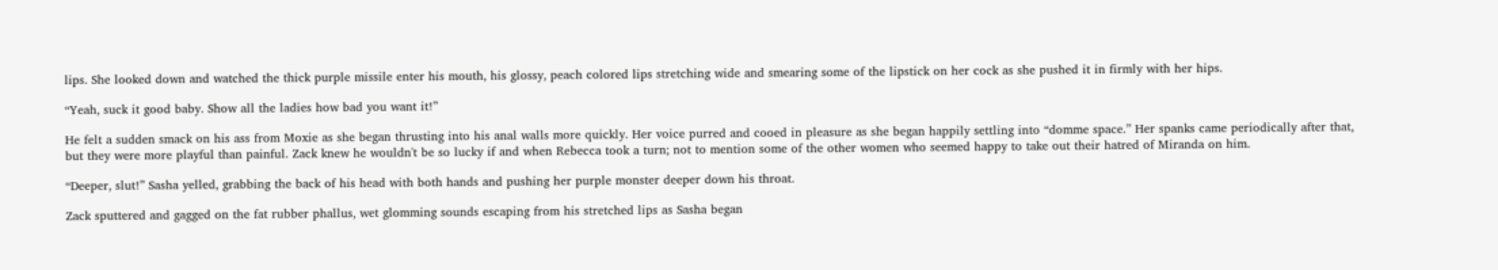lips. She looked down and watched the thick purple missile enter his mouth, his glossy, peach colored lips stretching wide and smearing some of the lipstick on her cock as she pushed it in firmly with her hips.

“Yeah, suck it good baby. Show all the ladies how bad you want it!”

He felt a sudden smack on his ass from Moxie as she began thrusting into his anal walls more quickly. Her voice purred and cooed in pleasure as she began happily settling into “domme space.” Her spanks came periodically after that, but they were more playful than painful. Zack knew he wouldn't be so lucky if and when Rebecca took a turn; not to mention some of the other women who seemed happy to take out their hatred of Miranda on him.

“Deeper, slut!” Sasha yelled, grabbing the back of his head with both hands and pushing her purple monster deeper down his throat.

Zack sputtered and gagged on the fat rubber phallus, wet glomming sounds escaping from his stretched lips as Sasha began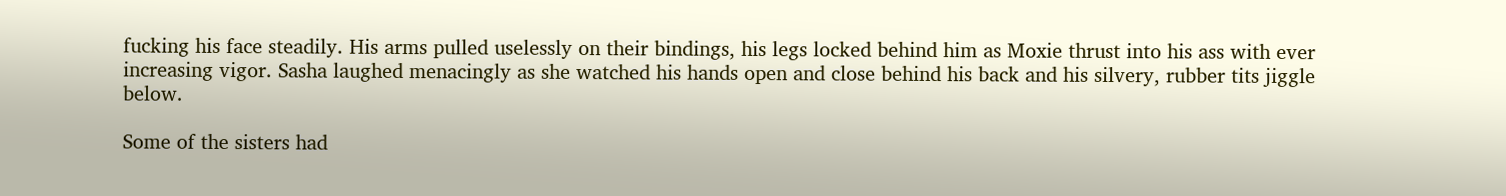fucking his face steadily. His arms pulled uselessly on their bindings, his legs locked behind him as Moxie thrust into his ass with ever increasing vigor. Sasha laughed menacingly as she watched his hands open and close behind his back and his silvery, rubber tits jiggle below.

Some of the sisters had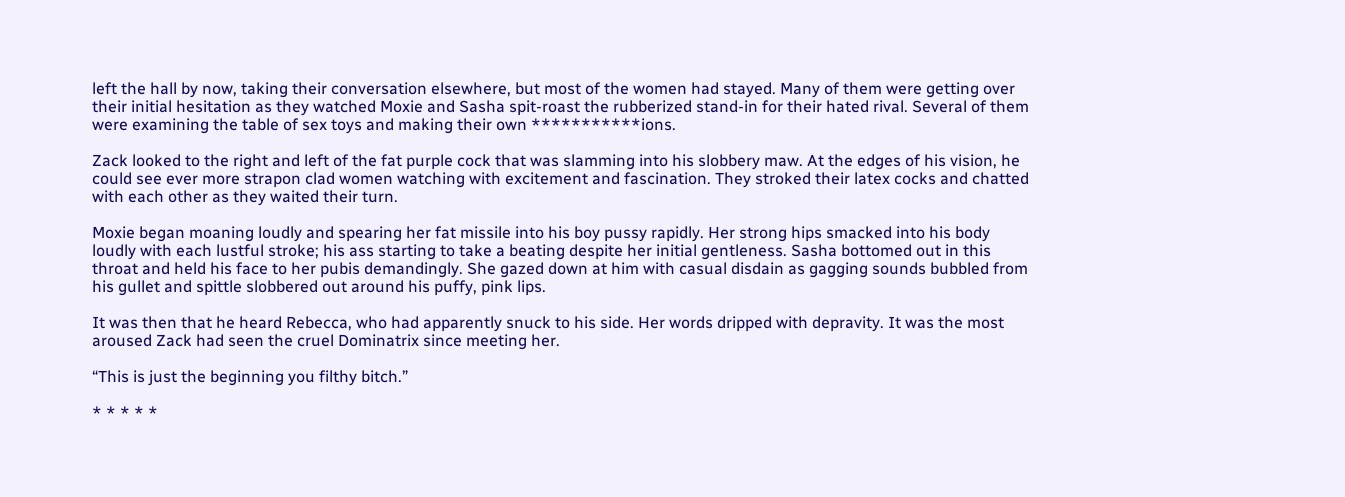left the hall by now, taking their conversation elsewhere, but most of the women had stayed. Many of them were getting over their initial hesitation as they watched Moxie and Sasha spit-roast the rubberized stand-in for their hated rival. Several of them were examining the table of sex toys and making their own ***********ions.

Zack looked to the right and left of the fat purple cock that was slamming into his slobbery maw. At the edges of his vision, he could see ever more strapon clad women watching with excitement and fascination. They stroked their latex cocks and chatted with each other as they waited their turn.

Moxie began moaning loudly and spearing her fat missile into his boy pussy rapidly. Her strong hips smacked into his body loudly with each lustful stroke; his ass starting to take a beating despite her initial gentleness. Sasha bottomed out in this throat and held his face to her pubis demandingly. She gazed down at him with casual disdain as gagging sounds bubbled from his gullet and spittle slobbered out around his puffy, pink lips.

It was then that he heard Rebecca, who had apparently snuck to his side. Her words dripped with depravity. It was the most aroused Zack had seen the cruel Dominatrix since meeting her.

“This is just the beginning you filthy bitch.”

* * * * *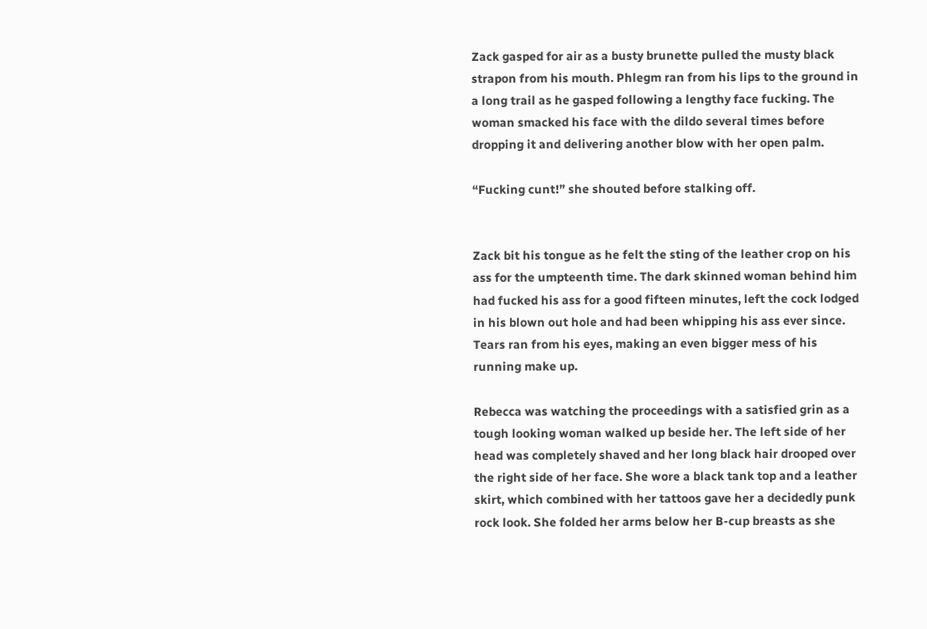Zack gasped for air as a busty brunette pulled the musty black strapon from his mouth. Phlegm ran from his lips to the ground in a long trail as he gasped following a lengthy face fucking. The woman smacked his face with the dildo several times before dropping it and delivering another blow with her open palm.

“Fucking cunt!” she shouted before stalking off.


Zack bit his tongue as he felt the sting of the leather crop on his ass for the umpteenth time. The dark skinned woman behind him had fucked his ass for a good fifteen minutes, left the cock lodged in his blown out hole and had been whipping his ass ever since. Tears ran from his eyes, making an even bigger mess of his running make up.

Rebecca was watching the proceedings with a satisfied grin as a tough looking woman walked up beside her. The left side of her head was completely shaved and her long black hair drooped over the right side of her face. She wore a black tank top and a leather skirt, which combined with her tattoos gave her a decidedly punk rock look. She folded her arms below her B-cup breasts as she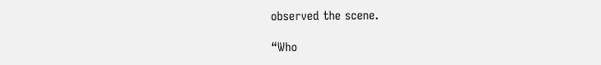observed the scene.

“Who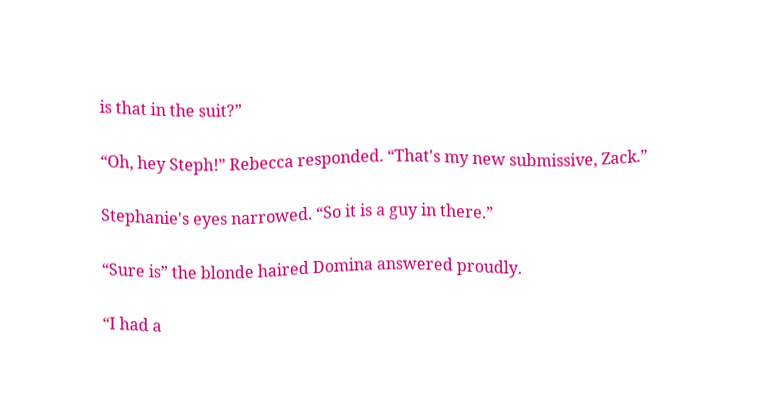is that in the suit?”

“Oh, hey Steph!” Rebecca responded. “That's my new submissive, Zack.”

Stephanie's eyes narrowed. “So it is a guy in there.”

“Sure is” the blonde haired Domina answered proudly.

“I had a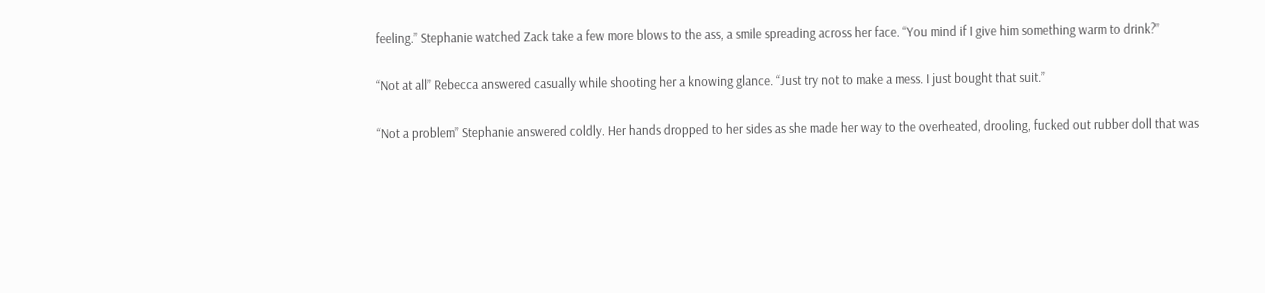feeling.” Stephanie watched Zack take a few more blows to the ass, a smile spreading across her face. “You mind if I give him something warm to drink?”

“Not at all” Rebecca answered casually while shooting her a knowing glance. “Just try not to make a mess. I just bought that suit.”

“Not a problem” Stephanie answered coldly. Her hands dropped to her sides as she made her way to the overheated, drooling, fucked out rubber doll that was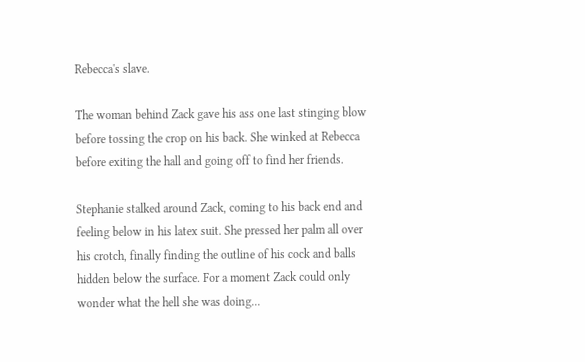Rebecca's slave.

The woman behind Zack gave his ass one last stinging blow before tossing the crop on his back. She winked at Rebecca before exiting the hall and going off to find her friends.

Stephanie stalked around Zack, coming to his back end and feeling below in his latex suit. She pressed her palm all over his crotch, finally finding the outline of his cock and balls hidden below the surface. For a moment Zack could only wonder what the hell she was doing...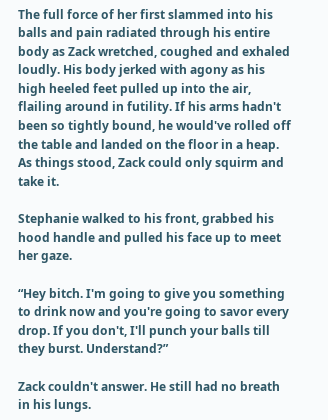The full force of her first slammed into his balls and pain radiated through his entire body as Zack wretched, coughed and exhaled loudly. His body jerked with agony as his high heeled feet pulled up into the air, flailing around in futility. If his arms hadn't been so tightly bound, he would've rolled off the table and landed on the floor in a heap. As things stood, Zack could only squirm and take it.

Stephanie walked to his front, grabbed his hood handle and pulled his face up to meet her gaze.

“Hey bitch. I'm going to give you something to drink now and you're going to savor every drop. If you don't, I'll punch your balls till they burst. Understand?”

Zack couldn't answer. He still had no breath in his lungs.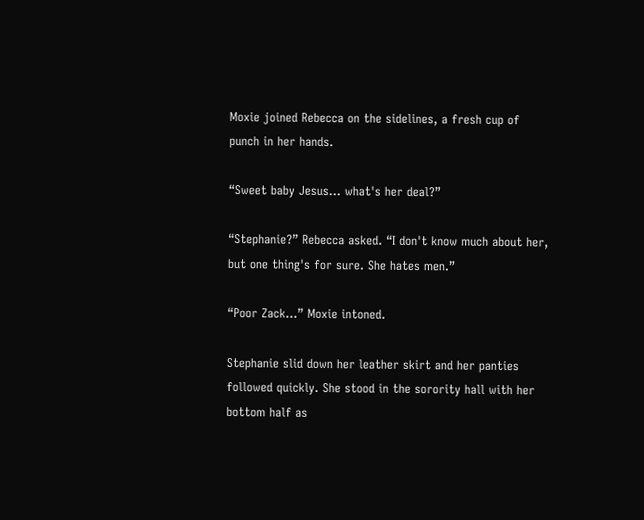Moxie joined Rebecca on the sidelines, a fresh cup of punch in her hands.

“Sweet baby Jesus... what's her deal?”

“Stephanie?” Rebecca asked. “I don't know much about her, but one thing's for sure. She hates men.”

“Poor Zack...” Moxie intoned.

Stephanie slid down her leather skirt and her panties followed quickly. She stood in the sorority hall with her bottom half as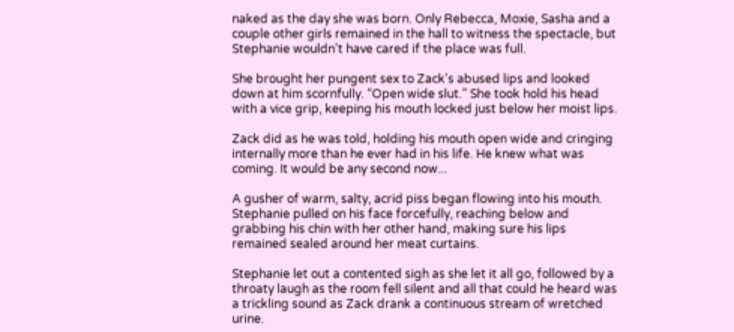naked as the day she was born. Only Rebecca, Moxie, Sasha and a couple other girls remained in the hall to witness the spectacle, but Stephanie wouldn't have cared if the place was full.

She brought her pungent sex to Zack's abused lips and looked down at him scornfully. “Open wide slut.” She took hold his head with a vice grip, keeping his mouth locked just below her moist lips.

Zack did as he was told, holding his mouth open wide and cringing internally more than he ever had in his life. He knew what was coming. It would be any second now...

A gusher of warm, salty, acrid piss began flowing into his mouth. Stephanie pulled on his face forcefully, reaching below and grabbing his chin with her other hand, making sure his lips remained sealed around her meat curtains.

Stephanie let out a contented sigh as she let it all go, followed by a throaty laugh as the room fell silent and all that could he heard was a trickling sound as Zack drank a continuous stream of wretched urine.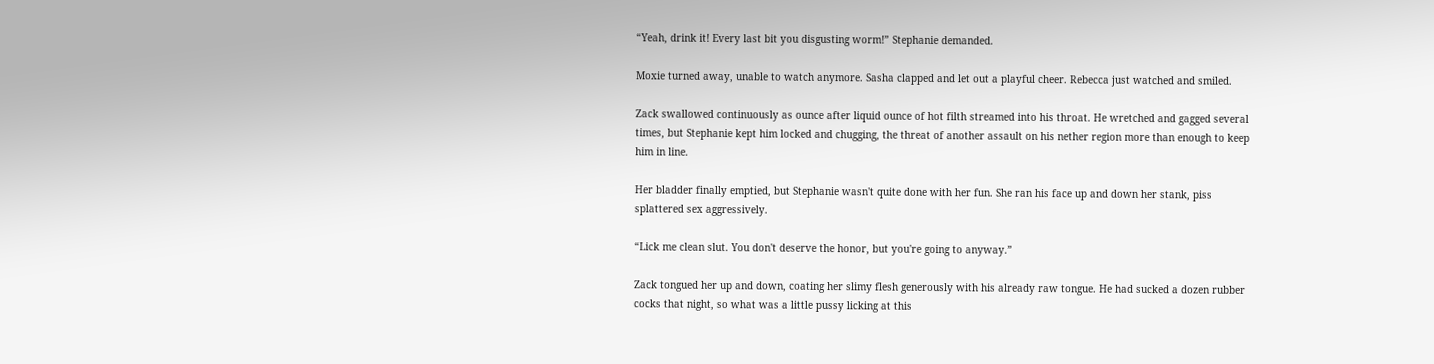“Yeah, drink it! Every last bit you disgusting worm!” Stephanie demanded.

Moxie turned away, unable to watch anymore. Sasha clapped and let out a playful cheer. Rebecca just watched and smiled.

Zack swallowed continuously as ounce after liquid ounce of hot filth streamed into his throat. He wretched and gagged several times, but Stephanie kept him locked and chugging, the threat of another assault on his nether region more than enough to keep him in line.

Her bladder finally emptied, but Stephanie wasn't quite done with her fun. She ran his face up and down her stank, piss splattered sex aggressively.

“Lick me clean slut. You don't deserve the honor, but you're going to anyway.”

Zack tongued her up and down, coating her slimy flesh generously with his already raw tongue. He had sucked a dozen rubber cocks that night, so what was a little pussy licking at this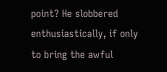point? He slobbered enthusiastically, if only to bring the awful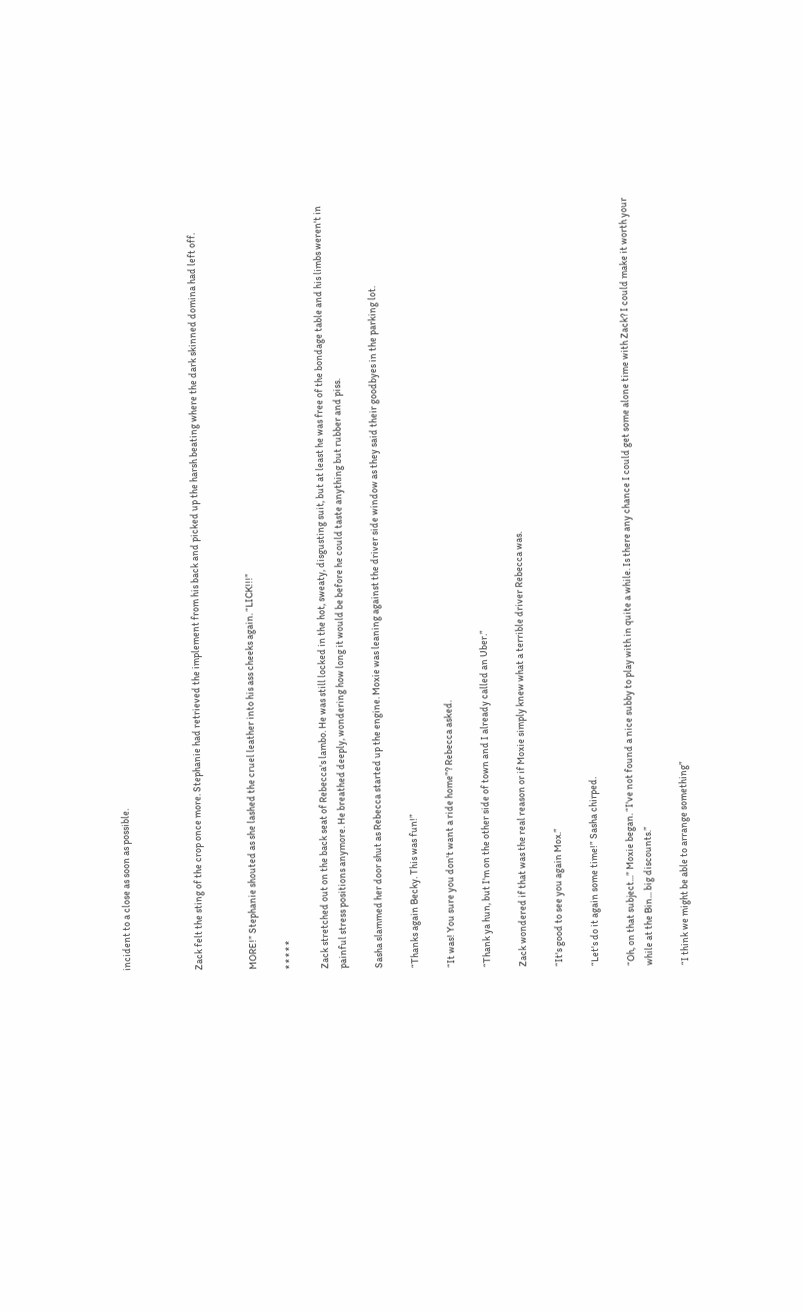incident to a close as soon as possible.



Zack felt the sting of the crop once more. Stephanie had retrieved the implement from his back and picked up the harsh beating where the dark skinned domina had left off.


MORE!” Stephanie shouted as she lashed the cruel leather into his ass cheeks again. “LICK!!!”

* * * * *

Zack stretched out on the back seat of Rebecca's lambo. He was still locked in the hot, sweaty, disgusting suit, but at least he was free of the bondage table and his limbs weren't in painful stress positions anymore. He breathed deeply, wondering how long it would be before he could taste anything but rubber and piss.

Sasha slammed her door shut as Rebecca started up the engine. Moxie was leaning against the driver side window as they said their goodbyes in the parking lot.

“Thanks again Becky. This was fun!”

“It was! You sure you don't want a ride home”? Rebecca asked.

“Thank ya hun, but I'm on the other side of town and I already called an Uber.”

Zack wondered if that was the real reason or if Moxie simply knew what a terrible driver Rebecca was.

“It's good to see you again Mox.”

“Let's do it again some time!” Sasha chirped.

“Oh, on that subject...” Moxie began. “I've not found a nice subby to play with in quite a while. Is there any chance I could get some alone time with Zack? I could make it worth your while at the Bin... big discounts.”

“I think we might be able to arrange something”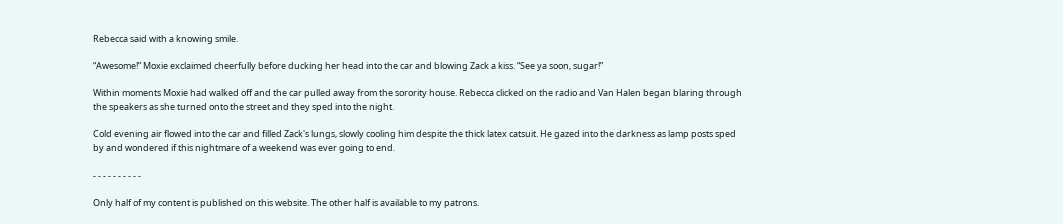Rebecca said with a knowing smile.

“Awesome!” Moxie exclaimed cheerfully before ducking her head into the car and blowing Zack a kiss. “See ya soon, sugar!”

Within moments Moxie had walked off and the car pulled away from the sorority house. Rebecca clicked on the radio and Van Halen began blaring through the speakers as she turned onto the street and they sped into the night.

Cold evening air flowed into the car and filled Zack's lungs, slowly cooling him despite the thick latex catsuit. He gazed into the darkness as lamp posts sped by and wondered if this nightmare of a weekend was ever going to end.

- - - - - - - - - -

Only half of my content is published on this website. The other half is available to my patrons.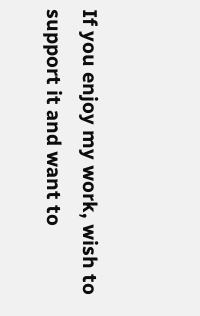If you enjoy my work, wish to support it and want to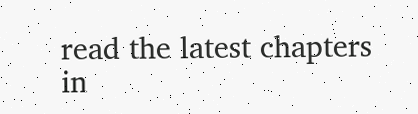read the latest chapters in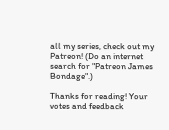all my series, check out my Patreon! (Do an internet search for "Patreon James Bondage".)

Thanks for reading! Your votes and feedback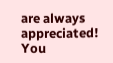are always appreciated!
You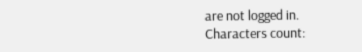are not logged in.
Characters count: